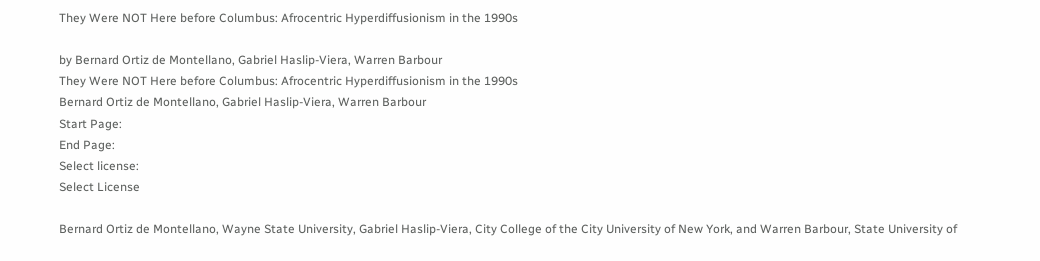They Were NOT Here before Columbus: Afrocentric Hyperdiffusionism in the 1990s

by Bernard Ortiz de Montellano, Gabriel Haslip-Viera, Warren Barbour
They Were NOT Here before Columbus: Afrocentric Hyperdiffusionism in the 1990s
Bernard Ortiz de Montellano, Gabriel Haslip-Viera, Warren Barbour
Start Page:
End Page:
Select license:
Select License

Bernard Ortiz de Montellano, Wayne State University, Gabriel Haslip-Viera, City College of the City University of New York, and Warren Barbour, State University of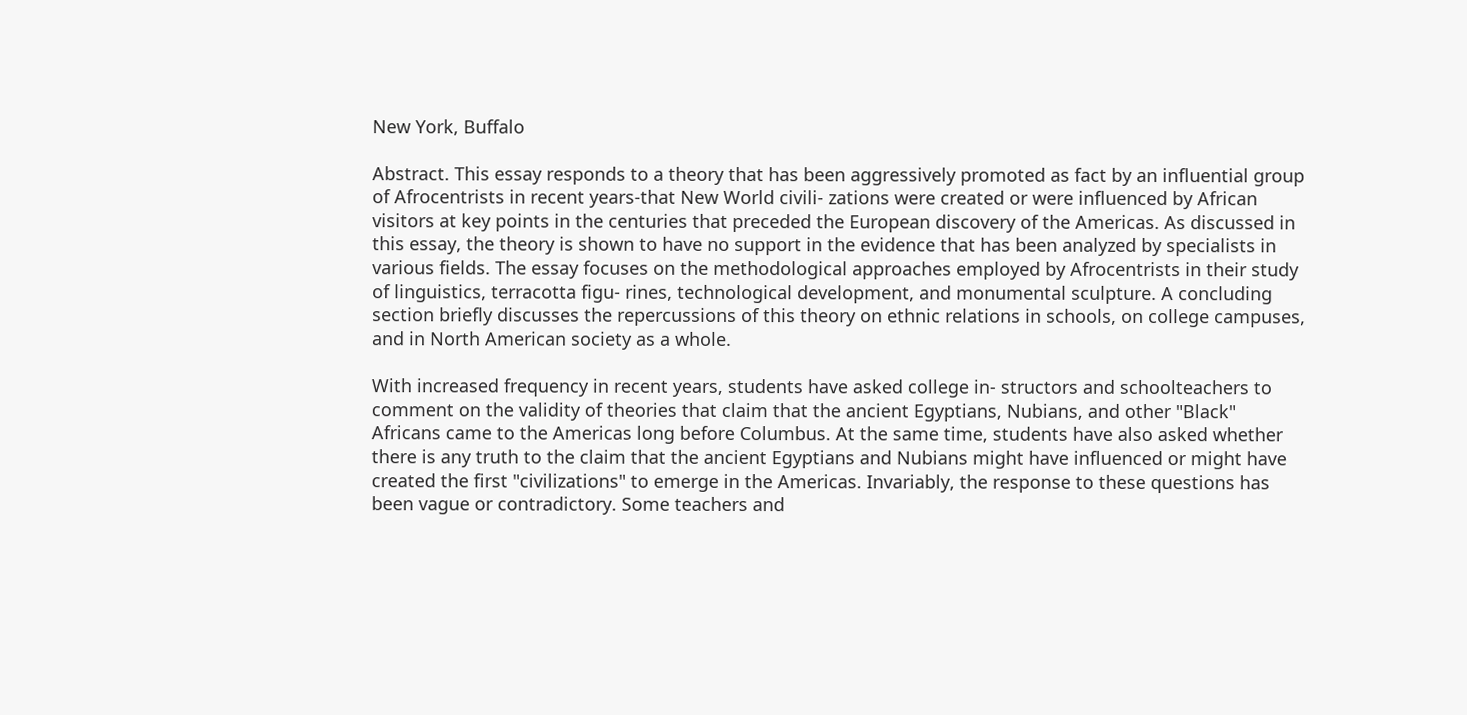New York, Buffalo

Abstract. This essay responds to a theory that has been aggressively promoted as fact by an influential group of Afrocentrists in recent years-that New World civili- zations were created or were influenced by African visitors at key points in the centuries that preceded the European discovery of the Americas. As discussed in this essay, the theory is shown to have no support in the evidence that has been analyzed by specialists in various fields. The essay focuses on the methodological approaches employed by Afrocentrists in their study of linguistics, terracotta figu- rines, technological development, and monumental sculpture. A concluding section briefly discusses the repercussions of this theory on ethnic relations in schools, on college campuses, and in North American society as a whole.

With increased frequency in recent years, students have asked college in- structors and schoolteachers to comment on the validity of theories that claim that the ancient Egyptians, Nubians, and other "Black" Africans came to the Americas long before Columbus. At the same time, students have also asked whether there is any truth to the claim that the ancient Egyptians and Nubians might have influenced or might have created the first "civilizations" to emerge in the Americas. Invariably, the response to these questions has been vague or contradictory. Some teachers and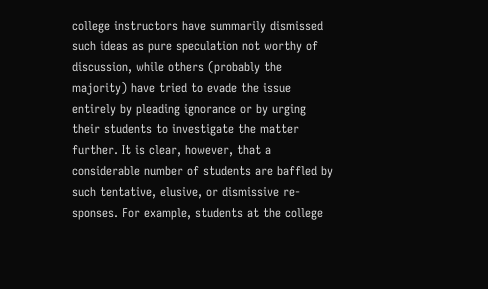college instructors have summarily dismissed such ideas as pure speculation not worthy of discussion, while others (probably the majority) have tried to evade the issue entirely by pleading ignorance or by urging their students to investigate the matter further. It is clear, however, that a considerable number of students are baffled by such tentative, elusive, or dismissive re- sponses. For example, students at the college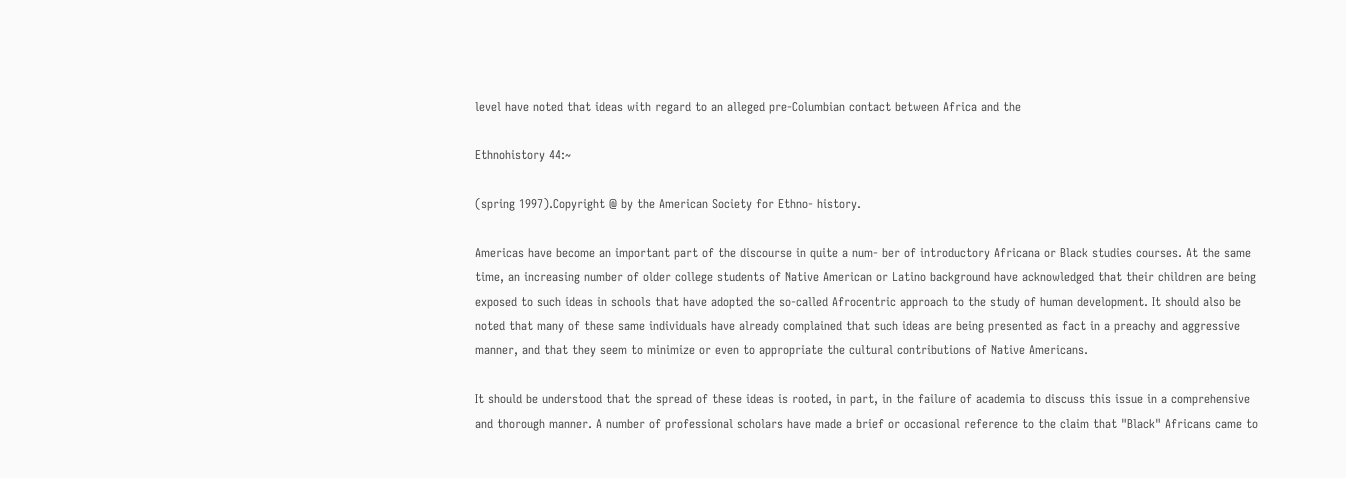level have noted that ideas with regard to an alleged pre-Columbian contact between Africa and the

Ethnohistory 44:~

(spring 1997).Copyright @ by the American Society for Ethno- history.

Americas have become an important part of the discourse in quite a num- ber of introductory Africana or Black studies courses. At the same time, an increasing number of older college students of Native American or Latino background have acknowledged that their children are being exposed to such ideas in schools that have adopted the so-called Afrocentric approach to the study of human development. It should also be noted that many of these same individuals have already complained that such ideas are being presented as fact in a preachy and aggressive manner, and that they seem to minimize or even to appropriate the cultural contributions of Native Americans.

It should be understood that the spread of these ideas is rooted, in part, in the failure of academia to discuss this issue in a comprehensive and thorough manner. A number of professional scholars have made a brief or occasional reference to the claim that "Black" Africans came to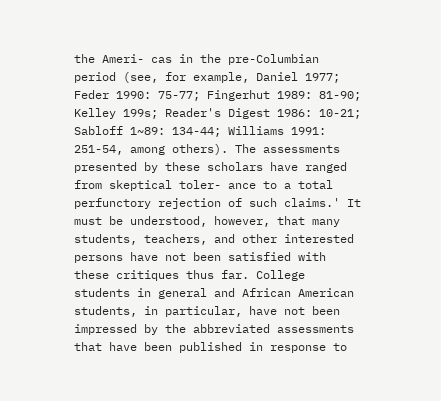the Ameri- cas in the pre-Columbian period (see, for example, Daniel 1977; Feder 1990: 75-77; Fingerhut 1989: 81-90; Kelley 199s; Reader's Digest 1986: 10-21; Sabloff 1~89: 134-44; Williams 1991: 251-54, among others). The assessments presented by these scholars have ranged from skeptical toler- ance to a total perfunctory rejection of such claims.' It must be understood, however, that many students, teachers, and other interested persons have not been satisfied with these critiques thus far. College students in general and African American students, in particular, have not been impressed by the abbreviated assessments that have been published in response to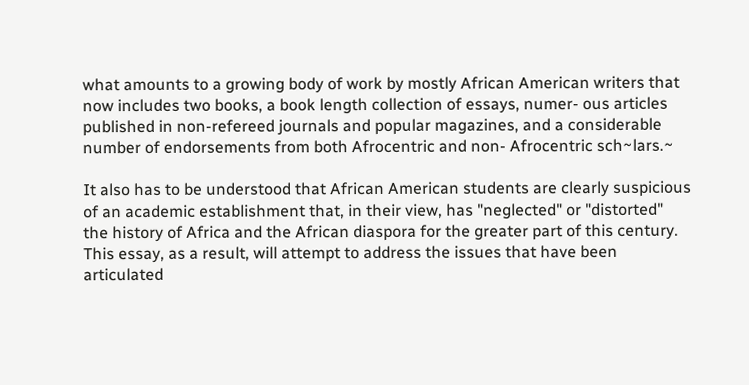what amounts to a growing body of work by mostly African American writers that now includes two books, a book length collection of essays, numer- ous articles published in non-refereed journals and popular magazines, and a considerable number of endorsements from both Afrocentric and non- Afrocentric sch~lars.~

It also has to be understood that African American students are clearly suspicious of an academic establishment that, in their view, has "neglected" or "distorted" the history of Africa and the African diaspora for the greater part of this century. This essay, as a result, will attempt to address the issues that have been articulated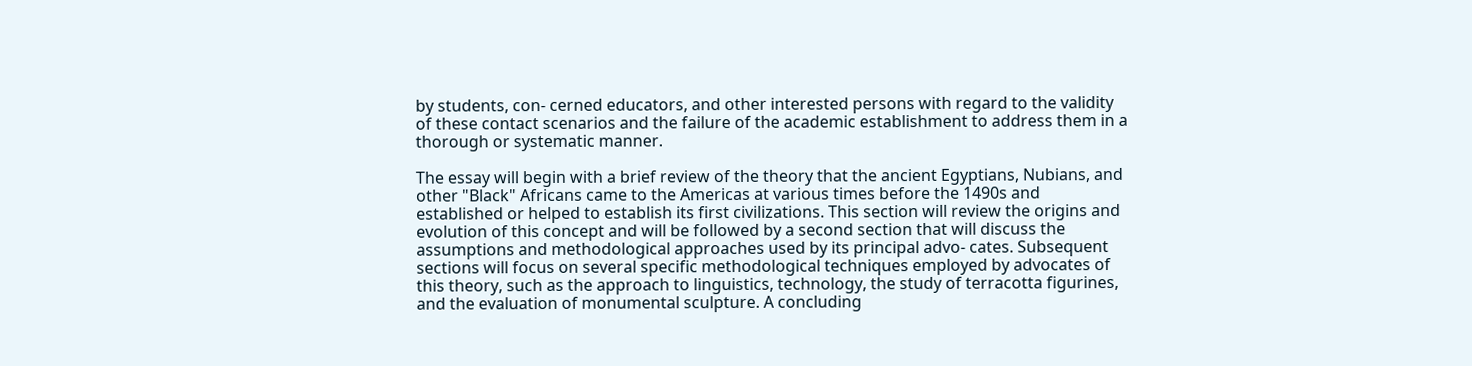by students, con- cerned educators, and other interested persons with regard to the validity of these contact scenarios and the failure of the academic establishment to address them in a thorough or systematic manner.

The essay will begin with a brief review of the theory that the ancient Egyptians, Nubians, and other "Black" Africans came to the Americas at various times before the 1490s and established or helped to establish its first civilizations. This section will review the origins and evolution of this concept and will be followed by a second section that will discuss the assumptions and methodological approaches used by its principal advo- cates. Subsequent sections will focus on several specific methodological techniques employed by advocates of this theory, such as the approach to linguistics, technology, the study of terracotta figurines, and the evaluation of monumental sculpture. A concluding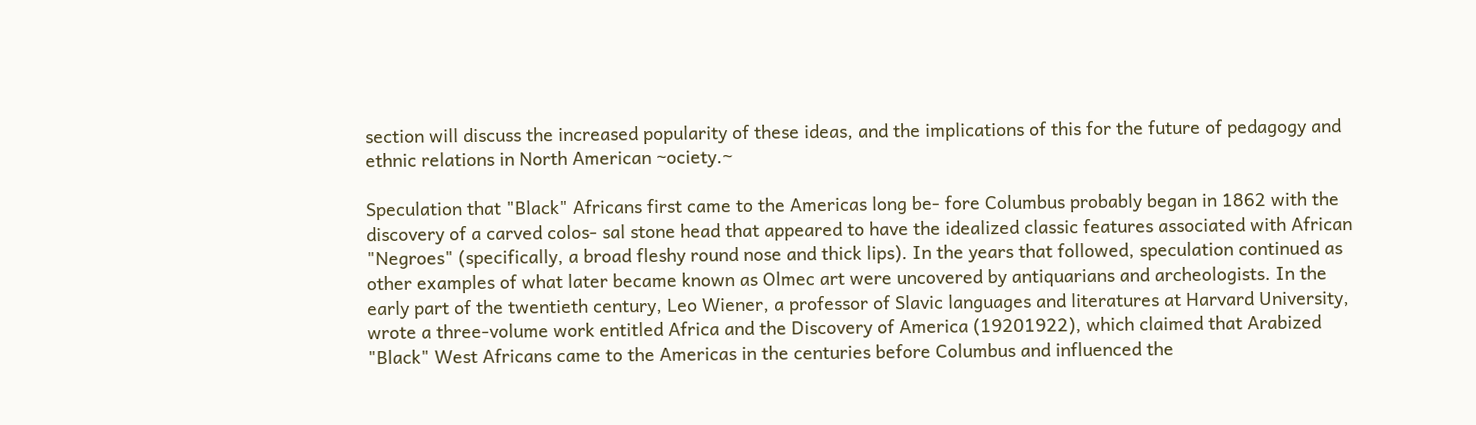section will discuss the increased popularity of these ideas, and the implications of this for the future of pedagogy and ethnic relations in North American ~ociety.~

Speculation that "Black" Africans first came to the Americas long be- fore Columbus probably began in 1862 with the discovery of a carved colos- sal stone head that appeared to have the idealized classic features associated with African "Negroes" (specifically, a broad fleshy round nose and thick lips). In the years that followed, speculation continued as other examples of what later became known as Olmec art were uncovered by antiquarians and archeologists. In the early part of the twentieth century, Leo Wiener, a professor of Slavic languages and literatures at Harvard University, wrote a three-volume work entitled Africa and the Discovery of America (19201922), which claimed that Arabized "Black" West Africans came to the Americas in the centuries before Columbus and influenced the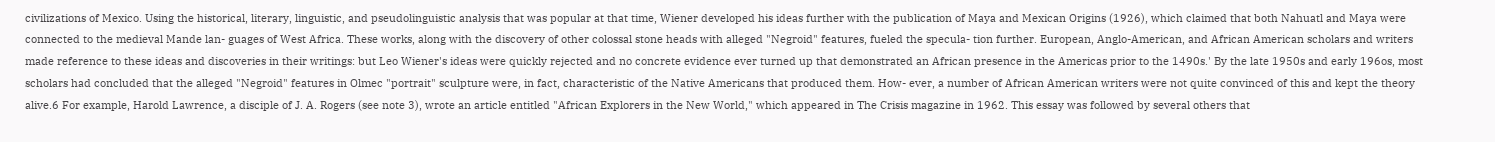civilizations of Mexico. Using the historical, literary, linguistic, and pseudolinguistic analysis that was popular at that time, Wiener developed his ideas further with the publication of Maya and Mexican Origins (1926), which claimed that both Nahuatl and Maya were connected to the medieval Mande lan- guages of West Africa. These works, along with the discovery of other colossal stone heads with alleged "Negroid" features, fueled the specula- tion further. European, Anglo-American, and African American scholars and writers made reference to these ideas and discoveries in their writings: but Leo Wiener's ideas were quickly rejected and no concrete evidence ever turned up that demonstrated an African presence in the Americas prior to the 1490s.' By the late 1950s and early 196os, most scholars had concluded that the alleged "Negroid" features in Olmec "portrait" sculpture were, in fact, characteristic of the Native Americans that produced them. How- ever, a number of African American writers were not quite convinced of this and kept the theory alive.6 For example, Harold Lawrence, a disciple of J. A. Rogers (see note 3), wrote an article entitled "African Explorers in the New World," which appeared in The Crisis magazine in 1962. This essay was followed by several others that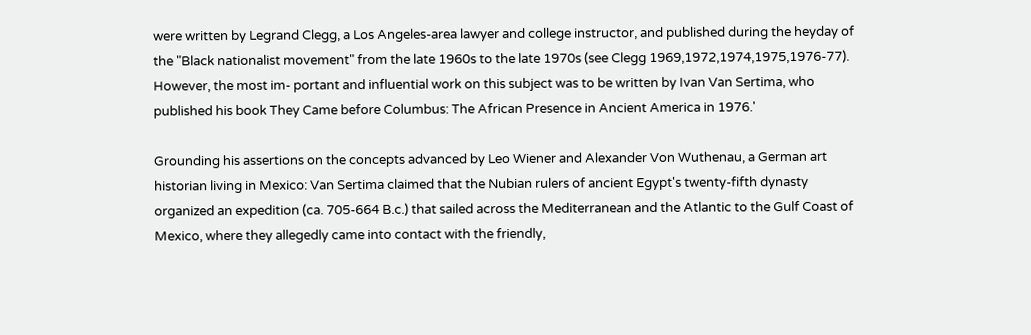were written by Legrand Clegg, a Los Angeles-area lawyer and college instructor, and published during the heyday of the "Black nationalist movement" from the late 1960s to the late 1970s (see Clegg 1969,1972,1974,1975,1976-77). However, the most im- portant and influential work on this subject was to be written by Ivan Van Sertima, who published his book They Came before Columbus: The African Presence in Ancient America in 1976.'

Grounding his assertions on the concepts advanced by Leo Wiener and Alexander Von Wuthenau, a German art historian living in Mexico: Van Sertima claimed that the Nubian rulers of ancient Egypt's twenty-fifth dynasty organized an expedition (ca. 705-664 B.c.) that sailed across the Mediterranean and the Atlantic to the Gulf Coast of Mexico, where they allegedly came into contact with the friendly,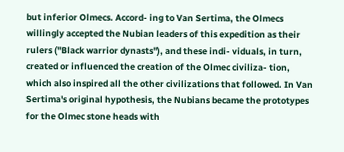but inferior Olmecs. Accord- ing to Van Sertima, the Olmecs willingly accepted the Nubian leaders of this expedition as their rulers ("Black warrior dynasts"), and these indi- viduals, in turn, created or influenced the creation of the Olmec civiliza- tion, which also inspired all the other civilizations that followed. In Van Sertima's original hypothesis, the Nubians became the prototypes for the Olmec stone heads with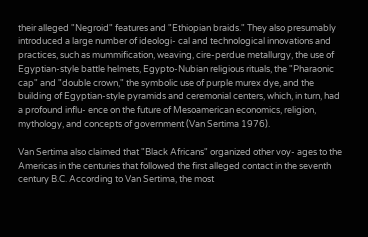their alleged "Negroid" features and "Ethiopian braids." They also presumably introduced a large number of ideologi- cal and technological innovations and practices, such as mummification, weaving, cire-perdue metallurgy, the use of Egyptian-style battle helmets, Egypto-Nubian religious rituals, the "Pharaonic cap" and "double crown," the symbolic use of purple murex dye, and the building of Egyptian-style pyramids and ceremonial centers, which, in turn, had a profound influ- ence on the future of Mesoamerican economics, religion, mythology, and concepts of government (Van Sertima 1976).

Van Sertima also claimed that "Black Africans" organized other voy- ages to the Americas in the centuries that followed the first alleged contact in the seventh century B.C. According to Van Sertima, the most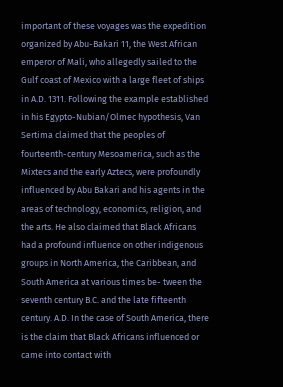important of these voyages was the expedition organized by Abu-Bakari 11, the West African emperor of Mali, who allegedly sailed to the Gulf coast of Mexico with a large fleet of ships in A.D. 1311. Following the example established in his Egypto-Nubian/Olmec hypothesis, Van Sertima claimed that the peoples of fourteenth-century Mesoamerica, such as the Mixtecs and the early Aztecs, were profoundly influenced by Abu Bakari and his agents in the areas of technology, economics, religion, and the arts. He also claimed that Black Africans had a profound influence on other indigenous groups in North America, the Caribbean, and South America at various times be- tween the seventh century B.C. and the late fifteenth century. A.D. In the case of South America, there is the claim that Black Africans influenced or came into contact with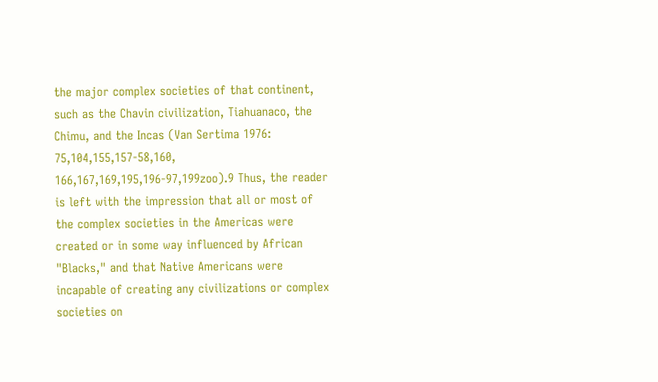the major complex societies of that continent, such as the Chavin civilization, Tiahuanaco, the Chimu, and the Incas (Van Sertima 1976: 75,104,155,157-58,160, 166,167,169,195,196-97,199zoo).9 Thus, the reader is left with the impression that all or most of the complex societies in the Americas were created or in some way influenced by African "Blacks," and that Native Americans were incapable of creating any civilizations or complex societies on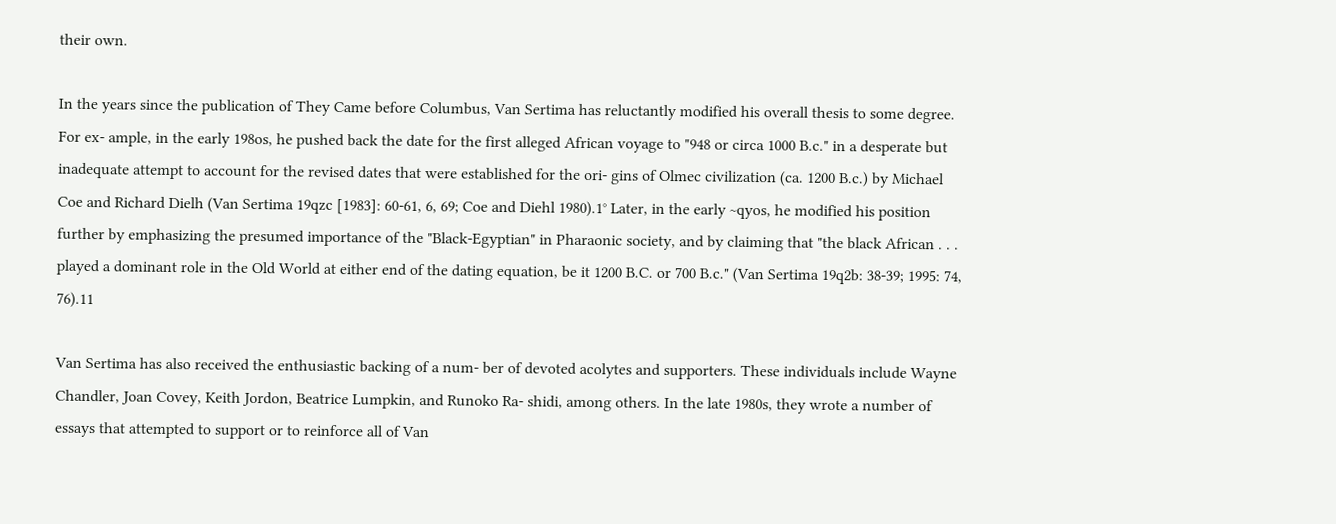their own.

In the years since the publication of They Came before Columbus, Van Sertima has reluctantly modified his overall thesis to some degree. For ex- ample, in the early 198os, he pushed back the date for the first alleged African voyage to "948 or circa 1000 B.c." in a desperate but inadequate attempt to account for the revised dates that were established for the ori- gins of Olmec civilization (ca. 1200 B.c.) by Michael Coe and Richard Dielh (Van Sertima 19qzc [1983]: 60-61, 6, 69; Coe and Diehl 1980).1° Later, in the early ~qyos, he modified his position further by emphasizing the presumed importance of the "Black-Egyptian" in Pharaonic society, and by claiming that "the black African . . . played a dominant role in the Old World at either end of the dating equation, be it 1200 B.C. or 700 B.c." (Van Sertima 19q2b: 38-39; 1995: 74, 76).11

Van Sertima has also received the enthusiastic backing of a num- ber of devoted acolytes and supporters. These individuals include Wayne Chandler, Joan Covey, Keith Jordon, Beatrice Lumpkin, and Runoko Ra- shidi, among others. In the late 1980s, they wrote a number of essays that attempted to support or to reinforce all of Van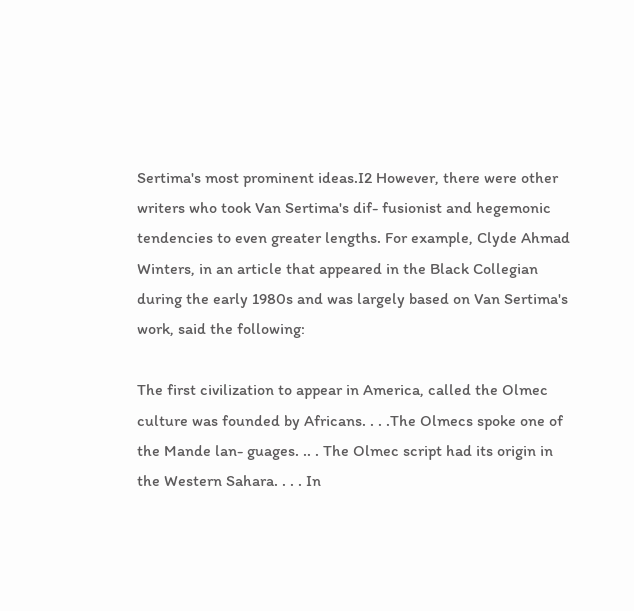Sertima's most prominent ideas.I2 However, there were other writers who took Van Sertima's dif- fusionist and hegemonic tendencies to even greater lengths. For example, Clyde Ahmad Winters, in an article that appeared in the Black Collegian during the early 1980s and was largely based on Van Sertima's work, said the following:

The first civilization to appear in America, called the Olmec culture was founded by Africans. . . .The Olmecs spoke one of the Mande lan- guages. .. . The Olmec script had its origin in the Western Sahara. . . . In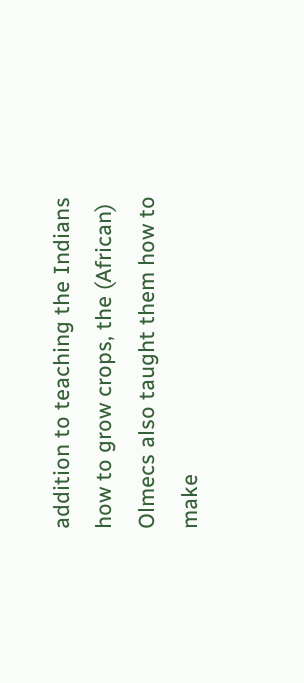addition to teaching the Indians how to grow crops, the (African) Olmecs also taught them how to make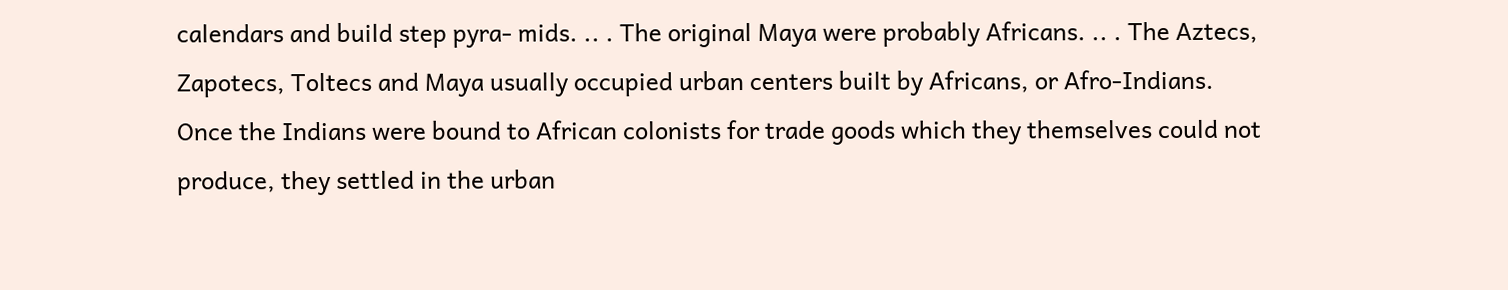calendars and build step pyra- mids. .. . The original Maya were probably Africans. .. . The Aztecs, Zapotecs, Toltecs and Maya usually occupied urban centers built by Africans, or Afro-Indians. Once the Indians were bound to African colonists for trade goods which they themselves could not produce, they settled in the urban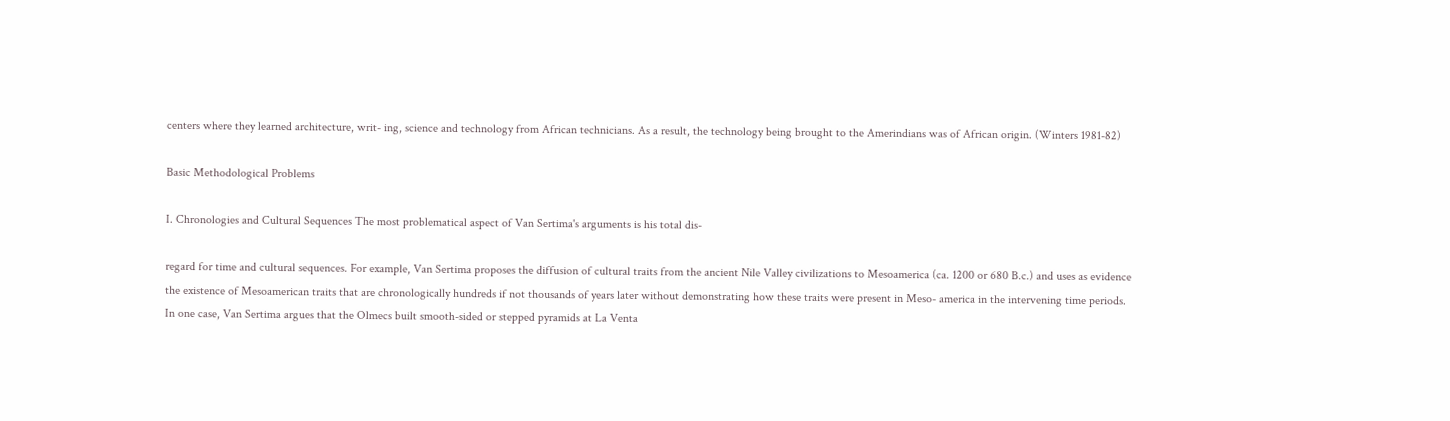centers where they learned architecture, writ- ing, science and technology from African technicians. As a result, the technology being brought to the Amerindians was of African origin. (Winters 1981-82)

Basic Methodological Problems

I. Chronologies and Cultural Sequences The most problematical aspect of Van Sertima's arguments is his total dis-

regard for time and cultural sequences. For example, Van Sertima proposes the diffusion of cultural traits from the ancient Nile Valley civilizations to Mesoamerica (ca. 1200 or 680 B.c.) and uses as evidence the existence of Mesoamerican traits that are chronologically hundreds if not thousands of years later without demonstrating how these traits were present in Meso- america in the intervening time periods. In one case, Van Sertima argues that the Olmecs built smooth-sided or stepped pyramids at La Venta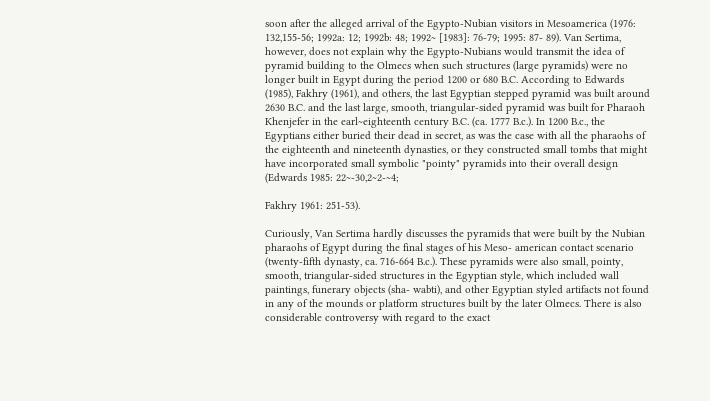soon after the alleged arrival of the Egypto-Nubian visitors in Mesoamerica (1976: 132,155-56; 1992a: 12; 1992b: 48; 1992~ [1983]: 76-79; 1995: 87- 89). Van Sertima, however, does not explain why the Egypto-Nubians would transmit the idea of pyramid building to the Olmecs when such structures (large pyramids) were no longer built in Egypt during the period 1200 or 680 B.C. According to Edwards (1985), Fakhry (1961), and others, the last Egyptian stepped pyramid was built around 2630 B.C. and the last large, smooth, triangular-sided pyramid was built for Pharaoh Khenjefer in the earl~eighteenth century B.C. (ca. 1777 B.c.). In 1200 B.c., the Egyptians either buried their dead in secret, as was the case with all the pharaohs of the eighteenth and nineteenth dynasties, or they constructed small tombs that might have incorporated small symbolic "pointy" pyramids into their overall design (Edwards 1985: 22~-30,2~2-~4;

Fakhry 1961: 251-53).

Curiously, Van Sertima hardly discusses the pyramids that were built by the Nubian pharaohs of Egypt during the final stages of his Meso- american contact scenario (twenty-fifth dynasty, ca. 716-664 B.c.). These pyramids were also small, pointy, smooth, triangular-sided structures in the Egyptian style, which included wall paintings, funerary objects (sha- wabti), and other Egyptian styled artifacts not found in any of the mounds or platform structures built by the later Olmecs. There is also considerable controversy with regard to the exact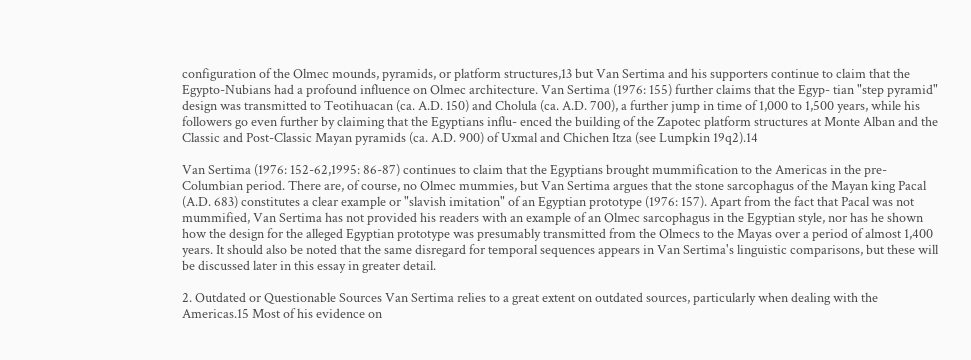configuration of the Olmec mounds, pyramids, or platform structures,13 but Van Sertima and his supporters continue to claim that the Egypto-Nubians had a profound influence on Olmec architecture. Van Sertima (1976: 155) further claims that the Egyp- tian "step pyramid" design was transmitted to Teotihuacan (ca. A.D. 150) and Cholula (ca. A.D. 700), a further jump in time of 1,000 to 1,500 years, while his followers go even further by claiming that the Egyptians influ- enced the building of the Zapotec platform structures at Monte Alban and the Classic and Post-Classic Mayan pyramids (ca. A.D. 900) of Uxmal and Chichen Itza (see Lumpkin 19q2).14

Van Sertima (1976: 152-62,1995: 86-87) continues to claim that the Egyptians brought mummification to the Americas in the pre-Columbian period. There are, of course, no Olmec mummies, but Van Sertima argues that the stone sarcophagus of the Mayan king Pacal (A.D. 683) constitutes a clear example or "slavish imitation" of an Egyptian prototype (1976: 157). Apart from the fact that Pacal was not mummified, Van Sertima has not provided his readers with an example of an Olmec sarcophagus in the Egyptian style, nor has he shown how the design for the alleged Egyptian prototype was presumably transmitted from the Olmecs to the Mayas over a period of almost 1,400 years. It should also be noted that the same disregard for temporal sequences appears in Van Sertima's linguistic comparisons, but these will be discussed later in this essay in greater detail.

2. Outdated or Questionable Sources Van Sertima relies to a great extent on outdated sources, particularly when dealing with the Americas.15 Most of his evidence on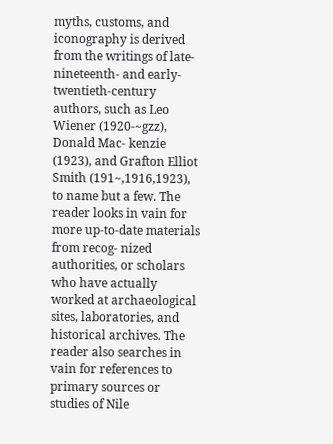myths, customs, and iconography is derived from the writings of late-nineteenth- and early- twentieth-century authors, such as Leo Wiener (1920-~gzz), Donald Mac- kenzie (1923), and Grafton Elliot Smith (191~,1916,1923), to name but a few. The reader looks in vain for more up-to-date materials from recog- nized authorities, or scholars who have actually worked at archaeological sites, laboratories, and historical archives. The reader also searches in vain for references to primary sources or studies of Nile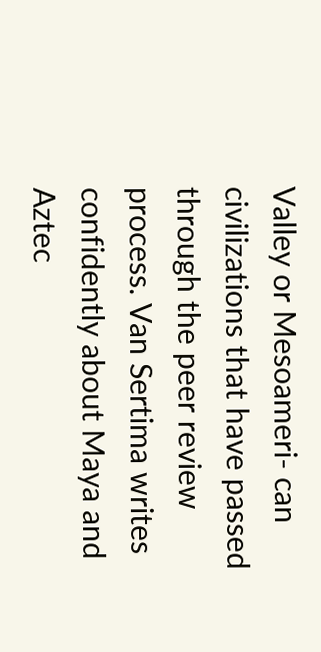Valley or Mesoameri- can civilizations that have passed through the peer review process. Van Sertima writes confidently about Maya and Aztec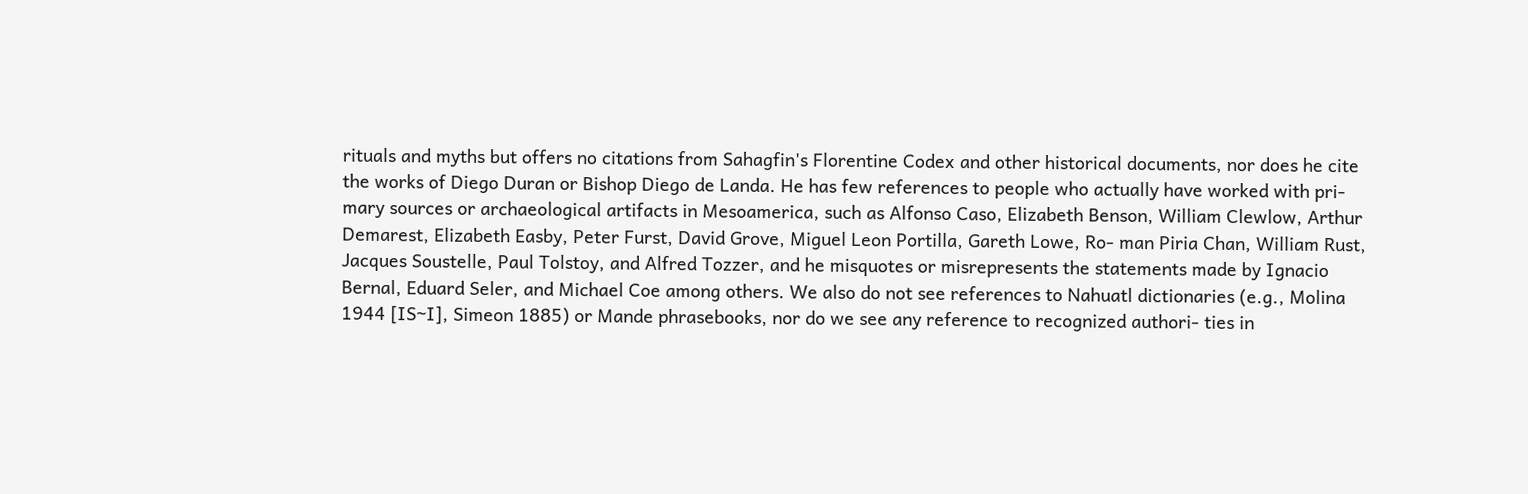rituals and myths but offers no citations from Sahagfin's Florentine Codex and other historical documents, nor does he cite the works of Diego Duran or Bishop Diego de Landa. He has few references to people who actually have worked with pri- mary sources or archaeological artifacts in Mesoamerica, such as Alfonso Caso, Elizabeth Benson, William Clewlow, Arthur Demarest, Elizabeth Easby, Peter Furst, David Grove, Miguel Leon Portilla, Gareth Lowe, Ro- man Piria Chan, William Rust, Jacques Soustelle, Paul Tolstoy, and Alfred Tozzer, and he misquotes or misrepresents the statements made by Ignacio Bernal, Eduard Seler, and Michael Coe among others. We also do not see references to Nahuatl dictionaries (e.g., Molina 1944 [IS~I], Simeon 1885) or Mande phrasebooks, nor do we see any reference to recognized authori- ties in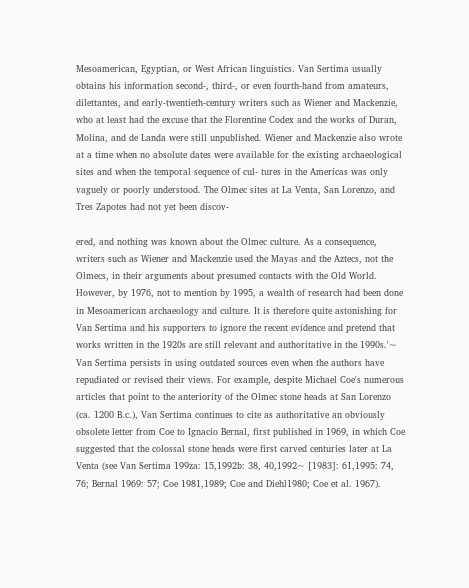Mesoamerican, Egyptian, or West African linguistics. Van Sertima usually obtains his information second-, third-, or even fourth-hand from amateurs, dilettantes, and early-twentieth-century writers such as Wiener and Mackenzie, who at least had the excuse that the Florentine Codex and the works of Duran, Molina, and de Landa were still unpublished. Wiener and Mackenzie also wrote at a time when no absolute dates were available for the existing archaeological sites and when the temporal sequence of cul- tures in the Americas was only vaguely or poorly understood. The Olmec sites at La Venta, San Lorenzo, and Tres Zapotes had not yet been discov-

ered, and nothing was known about the Olmec culture. As a consequence, writers such as Wiener and Mackenzie used the Mayas and the Aztecs, not the Olmecs, in their arguments about presumed contacts with the Old World. However, by 1976, not to mention by 1995, a wealth of research had been done in Mesoamerican archaeology and culture. It is therefore quite astonishing for Van Sertima and his supporters to ignore the recent evidence and pretend that works written in the 1920s are still relevant and authoritative in the 1990s.'~ Van Sertima persists in using outdated sources even when the authors have repudiated or revised their views. For example, despite Michael Coe's numerous articles that point to the anteriority of the Olmec stone heads at San Lorenzo (ca. 1200 B.c.), Van Sertima continues to cite as authoritative an obviously obsolete letter from Coe to Ignacio Bernal, first published in 1969, in which Coe suggested that the colossal stone heads were first carved centuries later at La Venta (see Van Sertima 199za: 15,1992b: 38, 40,1992~ [1983]: 61,1995: 74, 76; Bernal 1969: 57; Coe 1981,1989; Coe and Diehl1980; Coe et al. 1967).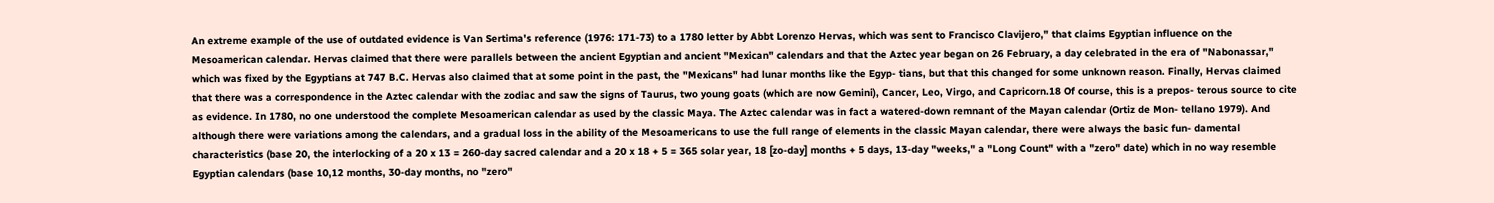An extreme example of the use of outdated evidence is Van Sertima's reference (1976: 171-73) to a 1780 letter by Abbt Lorenzo Hervas, which was sent to Francisco Clavijero," that claims Egyptian influence on the Mesoamerican calendar. Hervas claimed that there were parallels between the ancient Egyptian and ancient "Mexican" calendars and that the Aztec year began on 26 February, a day celebrated in the era of "Nabonassar," which was fixed by the Egyptians at 747 B.C. Hervas also claimed that at some point in the past, the "Mexicans" had lunar months like the Egyp- tians, but that this changed for some unknown reason. Finally, Hervas claimed that there was a correspondence in the Aztec calendar with the zodiac and saw the signs of Taurus, two young goats (which are now Gemini), Cancer, Leo, Virgo, and Capricorn.18 Of course, this is a prepos- terous source to cite as evidence. In 1780, no one understood the complete Mesoamerican calendar as used by the classic Maya. The Aztec calendar was in fact a watered-down remnant of the Mayan calendar (Ortiz de Mon- tellano 1979). And although there were variations among the calendars, and a gradual loss in the ability of the Mesoamericans to use the full range of elements in the classic Mayan calendar, there were always the basic fun- damental characteristics (base 20, the interlocking of a 20 x 13 = 260-day sacred calendar and a 20 x 18 + 5 = 365 solar year, 18 [zo-day] months + 5 days, 13-day "weeks," a "Long Count" with a "zero" date) which in no way resemble Egyptian calendars (base 10,12 months, 30-day months, no "zero"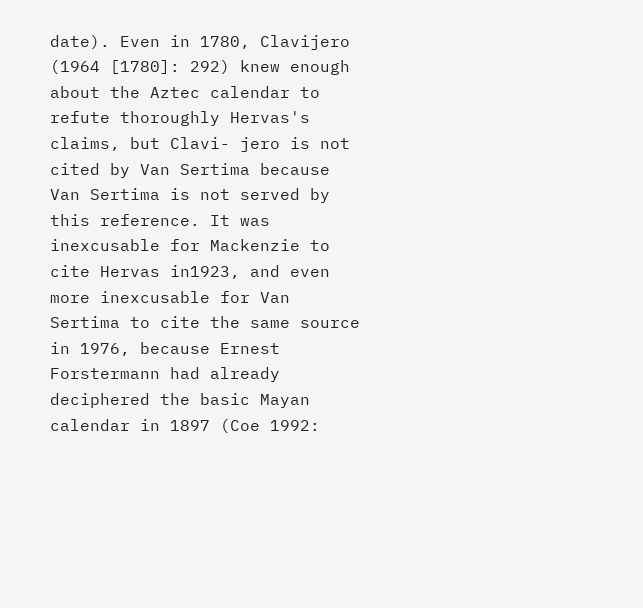date). Even in 1780, Clavijero (1964 [1780]: 292) knew enough about the Aztec calendar to refute thoroughly Hervas's claims, but Clavi- jero is not cited by Van Sertima because Van Sertima is not served by this reference. It was inexcusable for Mackenzie to cite Hervas in1923, and even more inexcusable for Van Sertima to cite the same source in 1976, because Ernest Forstermann had already deciphered the basic Mayan calendar in 1897 (Coe 1992: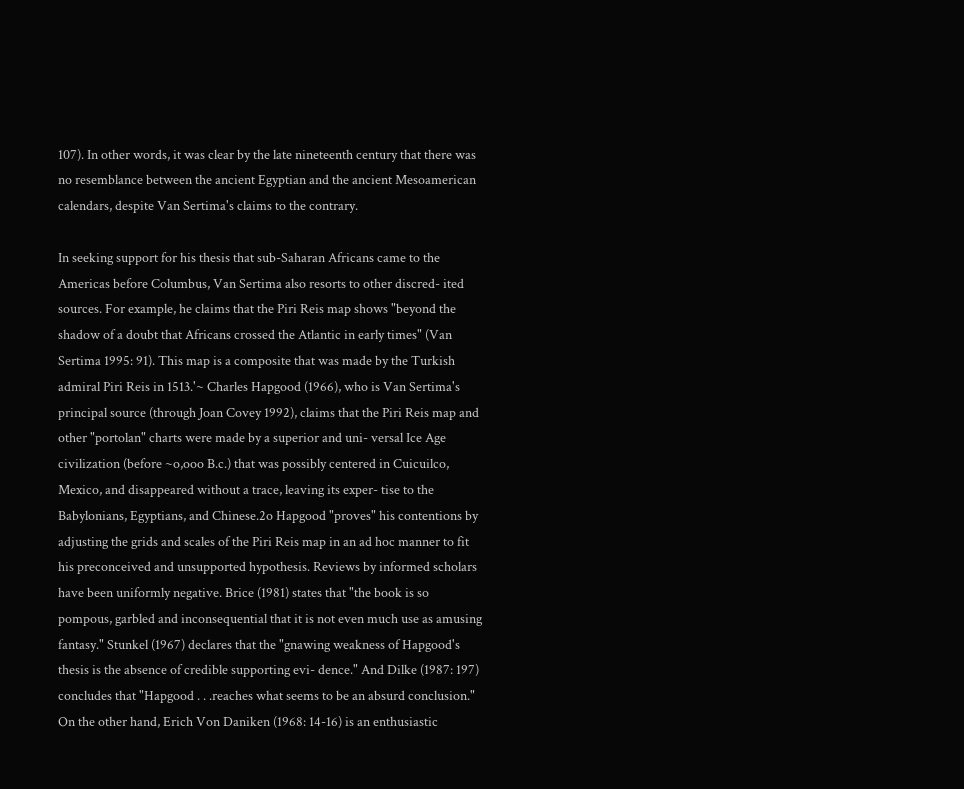107). In other words, it was clear by the late nineteenth century that there was no resemblance between the ancient Egyptian and the ancient Mesoamerican calendars, despite Van Sertima's claims to the contrary.

In seeking support for his thesis that sub-Saharan Africans came to the Americas before Columbus, Van Sertima also resorts to other discred- ited sources. For example, he claims that the Piri Reis map shows "beyond the shadow of a doubt that Africans crossed the Atlantic in early times" (Van Sertima 1995: 91). This map is a composite that was made by the Turkish admiral Piri Reis in 1513.'~ Charles Hapgood (1966), who is Van Sertima's principal source (through Joan Covey 1992), claims that the Piri Reis map and other "portolan" charts were made by a superior and uni- versal Ice Age civilization (before ~o,ooo B.c.) that was possibly centered in Cuicuilco, Mexico, and disappeared without a trace, leaving its exper- tise to the Babylonians, Egyptians, and Chinese.2o Hapgood "proves" his contentions by adjusting the grids and scales of the Piri Reis map in an ad hoc manner to fit his preconceived and unsupported hypothesis. Reviews by informed scholars have been uniformly negative. Brice (1981) states that "the book is so pompous, garbled and inconsequential that it is not even much use as amusing fantasy." Stunkel (1967) declares that the "gnawing weakness of Hapgood's thesis is the absence of credible supporting evi- dence." And Dilke (1987: 197) concludes that "Hapgood . . .reaches what seems to be an absurd conclusion." On the other hand, Erich Von Daniken (1968: 14-16) is an enthusiastic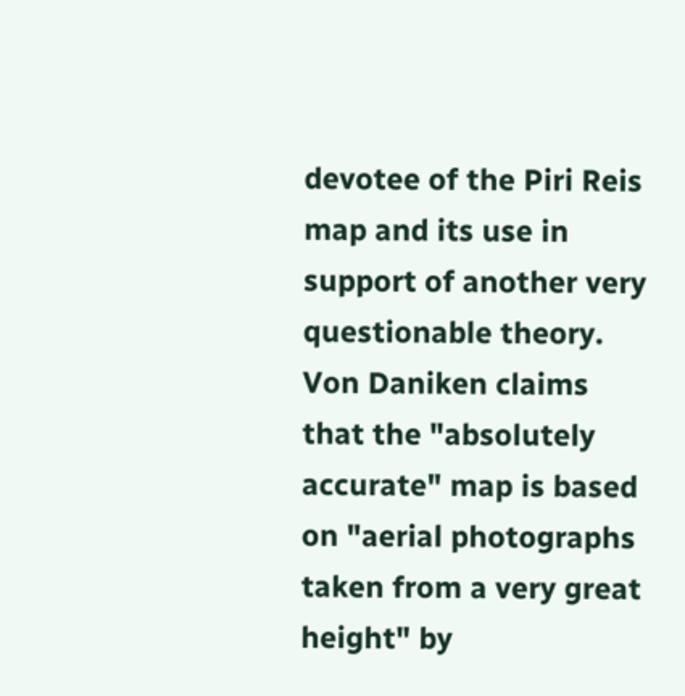devotee of the Piri Reis map and its use in support of another very questionable theory. Von Daniken claims that the "absolutely accurate" map is based on "aerial photographs taken from a very great height" by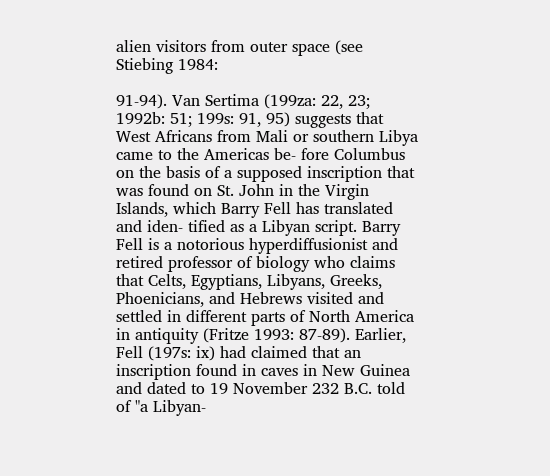alien visitors from outer space (see Stiebing 1984:

91-94). Van Sertima (199za: 22, 23; 1992b: 51; 199s: 91, 95) suggests that West Africans from Mali or southern Libya came to the Americas be- fore Columbus on the basis of a supposed inscription that was found on St. John in the Virgin Islands, which Barry Fell has translated and iden- tified as a Libyan script. Barry Fell is a notorious hyperdiffusionist and retired professor of biology who claims that Celts, Egyptians, Libyans, Greeks, Phoenicians, and Hebrews visited and settled in different parts of North America in antiquity (Fritze 1993: 87-89). Earlier, Fell (197s: ix) had claimed that an inscription found in caves in New Guinea and dated to 19 November 232 B.C. told of "a Libyan-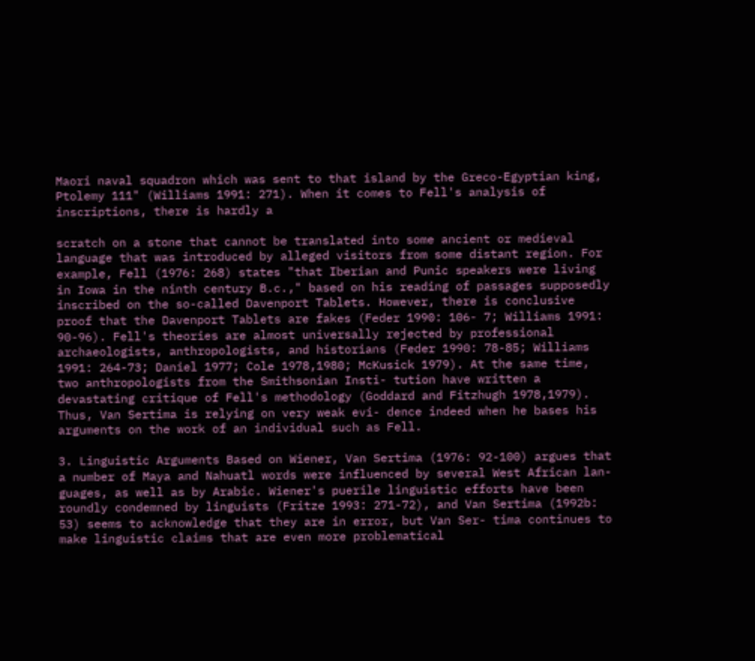Maori naval squadron which was sent to that island by the Greco-Egyptian king, Ptolemy 111" (Williams 1991: 271). When it comes to Fell's analysis of inscriptions, there is hardly a

scratch on a stone that cannot be translated into some ancient or medieval language that was introduced by alleged visitors from some distant region. For example, Fell (1976: 268) states "that Iberian and Punic speakers were living in Iowa in the ninth century B.c.," based on his reading of passages supposedly inscribed on the so-called Davenport Tablets. However, there is conclusive proof that the Davenport Tablets are fakes (Feder 1990: 106- 7; Williams 1991: 90-96). Fell's theories are almost universally rejected by professional archaeologists, anthropologists, and historians (Feder 1990: 78-85; Williams 1991: 264-73; Daniel 1977; Cole 1978,1980; McKusick 1979). At the same time, two anthropologists from the Smithsonian Insti- tution have written a devastating critique of Fell's methodology (Goddard and Fitzhugh 1978,1979). Thus, Van Sertima is relying on very weak evi- dence indeed when he bases his arguments on the work of an individual such as Fell.

3. Linguistic Arguments Based on Wiener, Van Sertima (1976: 92-100) argues that a number of Maya and Nahuatl words were influenced by several West African lan- guages, as well as by Arabic. Wiener's puerile linguistic efforts have been roundly condemned by linguists (Fritze 1993: 271-72), and Van Sertima (1992b: 53) seems to acknowledge that they are in error, but Van Ser- tima continues to make linguistic claims that are even more problematical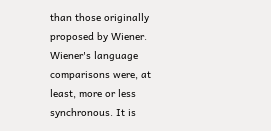than those originally proposed by Wiener. Wiener's language comparisons were, at least, more or less synchronous. It is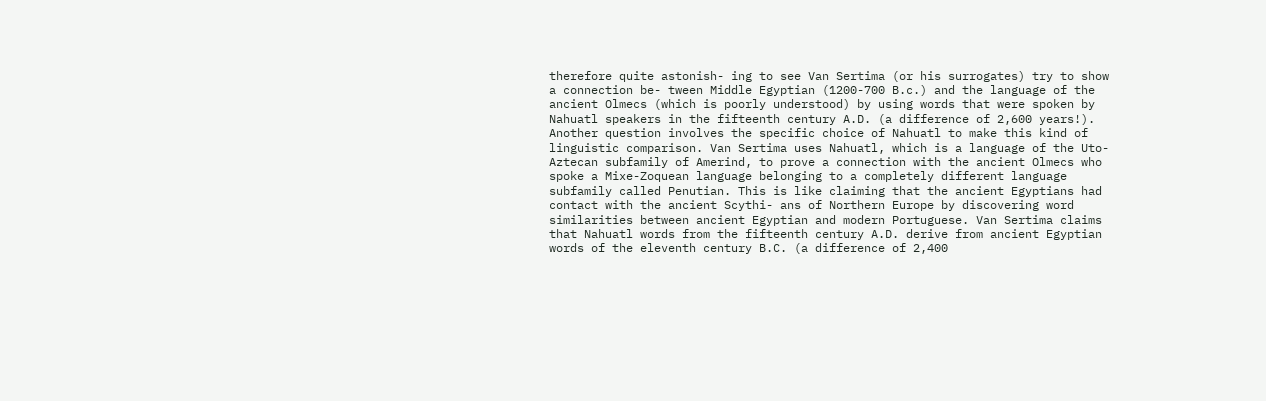therefore quite astonish- ing to see Van Sertima (or his surrogates) try to show a connection be- tween Middle Egyptian (1200-700 B.c.) and the language of the ancient Olmecs (which is poorly understood) by using words that were spoken by Nahuatl speakers in the fifteenth century A.D. (a difference of 2,600 years!). Another question involves the specific choice of Nahuatl to make this kind of linguistic comparison. Van Sertima uses Nahuatl, which is a language of the Uto-Aztecan subfamily of Amerind, to prove a connection with the ancient Olmecs who spoke a Mixe-Zoquean language belonging to a completely different language subfamily called Penutian. This is like claiming that the ancient Egyptians had contact with the ancient Scythi- ans of Northern Europe by discovering word similarities between ancient Egyptian and modern Portuguese. Van Sertima claims that Nahuatl words from the fifteenth century A.D. derive from ancient Egyptian words of the eleventh century B.C. (a difference of 2,400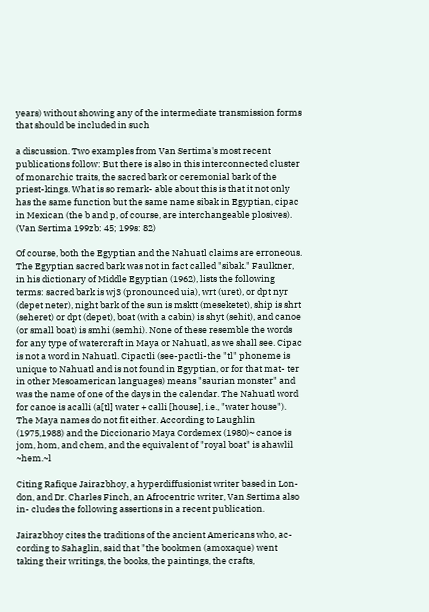years) without showing any of the intermediate transmission forms that should be included in such

a discussion. Two examples from Van Sertima's most recent publications follow: But there is also in this interconnected cluster of monarchic traits, the sacred bark or ceremonial bark of the priest-kings. What is so remark- able about this is that it not only has the same function but the same name sibak in Egyptian, cipac in Mexican (the b and p, of course, are interchangeable plosives). (Van Sertima 199zb: 45; 199s: 82)

Of course, both the Egyptian and the Nahuatl claims are erroneous. The Egyptian sacred bark was not in fact called "sibak." Faulkner, in his dictionary of Middle Egyptian (1962), lists the following terms: sacred bark is wj3 (pronounced uia), wrt (uret), or dpt nyr (depet neter), night bark of the sun is msktt (meseketet), ship is shrt (seheret) or dpt (depet), boat (with a cabin) is shyt (sehit), and canoe (or small boat) is smhi (semhi). None of these resemble the words for any type of watercraft in Maya or Nahuatl, as we shall see. Cipac is not a word in Nahuatl. Cipactli (see-pactli-the "tl" phoneme is unique to Nahuatl and is not found in Egyptian, or for that mat- ter in other Mesoamerican languages) means "saurian monster" and was the name of one of the days in the calendar. The Nahuatl word for canoe is acalli (a[tl] water + calli [house], i.e., "water house"). The Maya names do not fit either. According to Laughlin (1975,1988) and the Diccionario Maya Cordemex (1980)~ canoe is jom, hom, and chem, and the equivalent of "royal boat" is ahawlil ~hem.~l

Citing Rafique Jairazbhoy, a hyperdiffusionist writer based in Lon- don, and Dr. Charles Finch, an Afrocentric writer, Van Sertima also in- cludes the following assertions in a recent publication.

Jairazbhoy cites the traditions of the ancient Americans who, ac- cording to Sahaglin, said that "the bookmen (amoxaque) went taking their writings, the books, the paintings, the crafts,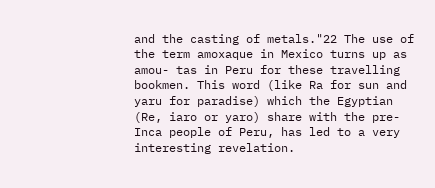and the casting of metals."22 The use of the term amoxaque in Mexico turns up as amou- tas in Peru for these travelling bookmen. This word (like Ra for sun and yaru for paradise) which the Egyptian (Re, iaro or yaro) share with the pre-Inca people of Peru, has led to a very interesting revelation.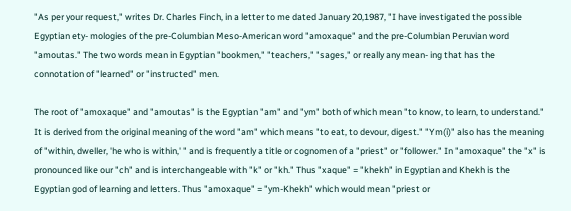"As per your request," writes Dr. Charles Finch, in a letter to me dated January 20,1987, "I have investigated the possible Egyptian ety- mologies of the pre-Columbian Meso-American word "amoxaque" and the pre-Columbian Peruvian word "amoutas." The two words mean in Egyptian "bookmen," "teachers," "sages," or really any mean- ing that has the connotation of "learned" or "instructed" men.

The root of "amoxaque" and "amoutas" is the Egyptian "am" and "ym" both of which mean "to know, to learn, to understand." It is derived from the original meaning of the word "am" which means "to eat, to devour, digest." "Ym(i)" also has the meaning of "within, dweller, 'he who is within,' " and is frequently a title or cognomen of a "priest" or "follower." In "amoxaque" the "x" is pronounced like our "ch" and is interchangeable with "k" or "kh." Thus "xaque" = "khekh" in Egyptian and Khekh is the Egyptian god of learning and letters. Thus "amoxaque" = "ym-Khekh" which would mean "priest or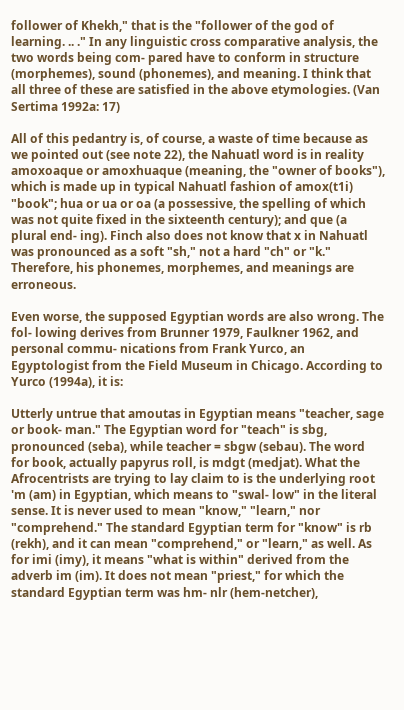follower of Khekh," that is the "follower of the god of learning. .. ." In any linguistic cross comparative analysis, the two words being com- pared have to conform in structure (morphemes), sound (phonemes), and meaning. I think that all three of these are satisfied in the above etymologies. (Van Sertima 1992a: 17)

All of this pedantry is, of course, a waste of time because as we pointed out (see note 22), the Nahuatl word is in reality amoxoaque or amoxhuaque (meaning, the "owner of books"), which is made up in typical Nahuatl fashion of amox(t1i) "book"; hua or ua or oa (a possessive, the spelling of which was not quite fixed in the sixteenth century); and que (a plural end- ing). Finch also does not know that x in Nahuatl was pronounced as a soft "sh," not a hard "ch" or "k." Therefore, his phonemes, morphemes, and meanings are erroneous.

Even worse, the supposed Egyptian words are also wrong. The fol- lowing derives from Brunner 1979, Faulkner 1962, and personal commu- nications from Frank Yurco, an Egyptologist from the Field Museum in Chicago. According to Yurco (1994a), it is:

Utterly untrue that amoutas in Egyptian means "teacher, sage or book- man." The Egyptian word for "teach" is sbg, pronounced (seba), while teacher = sbgw (sebau). The word for book, actually papyrus roll, is mdgt (medjat). What the Afrocentrists are trying to lay claim to is the underlying root 'm (am) in Egyptian, which means to "swal- low" in the literal sense. It is never used to mean "know," "learn," nor "comprehend." The standard Egyptian term for "know" is rb (rekh), and it can mean "comprehend," or "learn," as well. As for imi (imy), it means "what is within" derived from the adverb im (im). It does not mean "priest," for which the standard Egyptian term was hm- nlr (hem-netcher),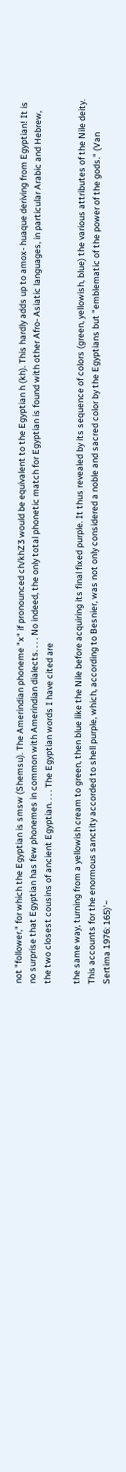not "follower," for which the Egyptian is smsw (Shemsu). The Amerindian phoneme "x" if pronounced ch/khZ3 would be equivalent to the Egyptian h (kh). This hardly adds up to amox- huaque deriving from Egyptian! It is no surprise that Egyptian has few phonemes in common with Amerindian dialects. . . . No indeed, the only total phonetic match for Egyptian is found with other Afro- Asiatic languages, in particular Arabic and Hebrew, the two closest cousins of ancient Egyptian. . . . The Egyptian words I have cited are

the same way, turning from a yellowish cream to green, then blue like the Nile before acquiring its final fixed purple. It thus revealed by its sequence of colors (green, yellowish, blue) the various attributes of the Nile deity. This accounts for the enormous sanctity accorded to shell purple, which, according to Besnier, was not only considered a noble and sacred color by the Egyptians but "emblematic of the power of the gods." (Van Sertima 1976: 165)'~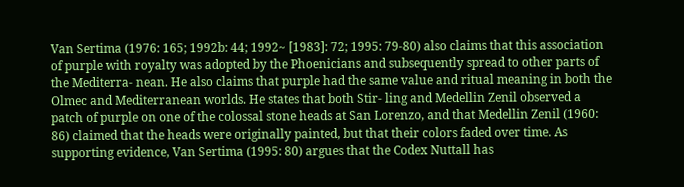Van Sertima (1976: 165; 1992b: 44; 1992~ [1983]: 72; 1995: 79-80) also claims that this association of purple with royalty was adopted by the Phoenicians and subsequently spread to other parts of the Mediterra- nean. He also claims that purple had the same value and ritual meaning in both the Olmec and Mediterranean worlds. He states that both Stir- ling and Medellin Zenil observed a patch of purple on one of the colossal stone heads at San Lorenzo, and that Medellin Zenil (1960: 86) claimed that the heads were originally painted, but that their colors faded over time. As supporting evidence, Van Sertima (1995: 80) argues that the Codex Nuttall has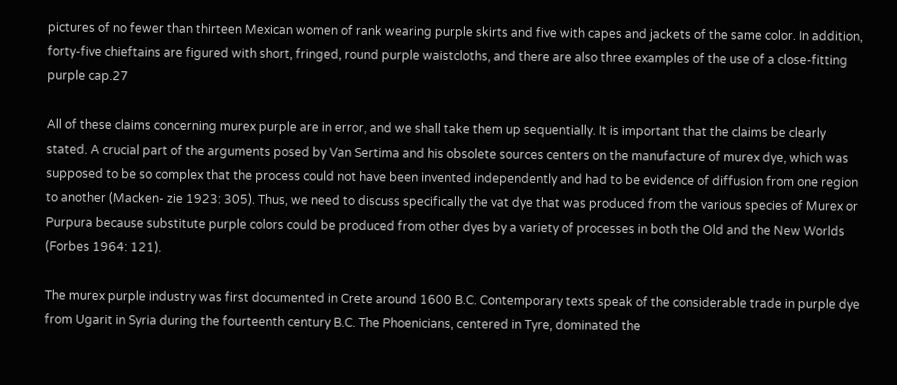pictures of no fewer than thirteen Mexican women of rank wearing purple skirts and five with capes and jackets of the same color. In addition, forty-five chieftains are figured with short, fringed, round purple waistcloths, and there are also three examples of the use of a close-fitting purple cap.27

All of these claims concerning murex purple are in error, and we shall take them up sequentially. It is important that the claims be clearly stated. A crucial part of the arguments posed by Van Sertima and his obsolete sources centers on the manufacture of murex dye, which was supposed to be so complex that the process could not have been invented independently and had to be evidence of diffusion from one region to another (Macken- zie 1923: 305). Thus, we need to discuss specifically the vat dye that was produced from the various species of Murex or Purpura because substitute purple colors could be produced from other dyes by a variety of processes in both the Old and the New Worlds (Forbes 1964: 121).

The murex purple industry was first documented in Crete around 1600 B.C. Contemporary texts speak of the considerable trade in purple dye from Ugarit in Syria during the fourteenth century B.C. The Phoenicians, centered in Tyre, dominated the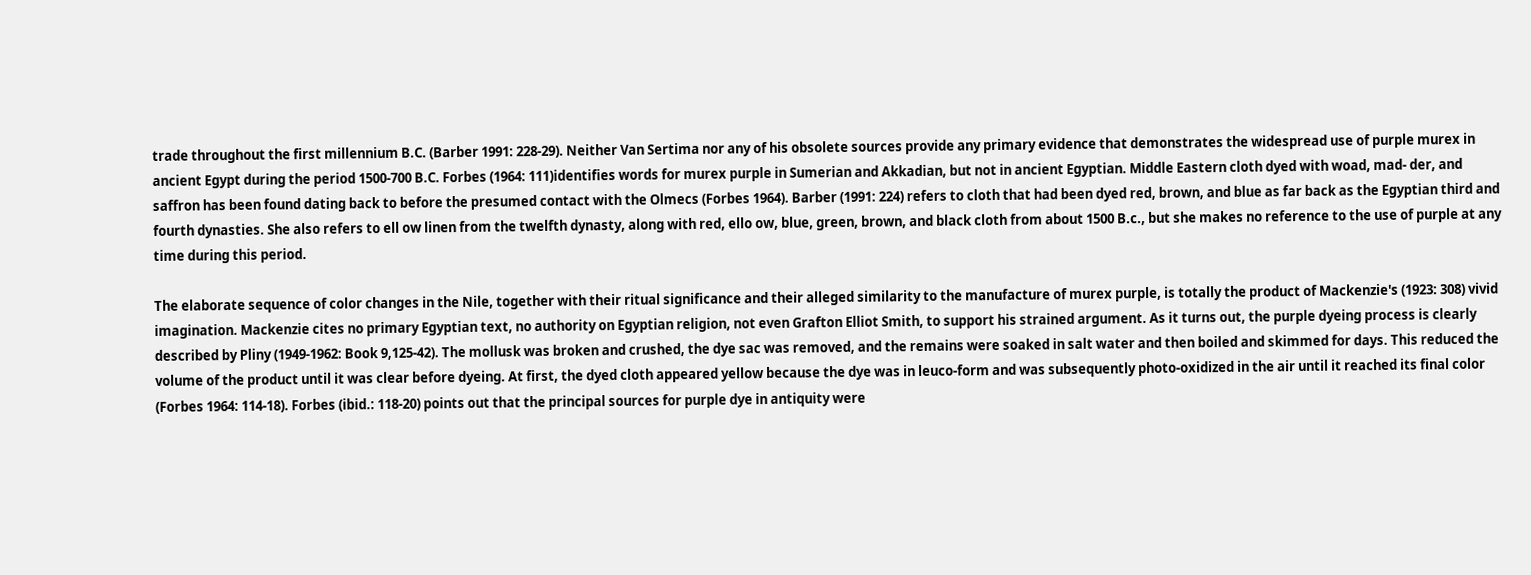trade throughout the first millennium B.C. (Barber 1991: 228-29). Neither Van Sertima nor any of his obsolete sources provide any primary evidence that demonstrates the widespread use of purple murex in ancient Egypt during the period 1500-700 B.C. Forbes (1964: 111)identifies words for murex purple in Sumerian and Akkadian, but not in ancient Egyptian. Middle Eastern cloth dyed with woad, mad- der, and saffron has been found dating back to before the presumed contact with the Olmecs (Forbes 1964). Barber (1991: 224) refers to cloth that had been dyed red, brown, and blue as far back as the Egyptian third and fourth dynasties. She also refers to ell ow linen from the twelfth dynasty, along with red, ello ow, blue, green, brown, and black cloth from about 1500 B.c., but she makes no reference to the use of purple at any time during this period.

The elaborate sequence of color changes in the Nile, together with their ritual significance and their alleged similarity to the manufacture of murex purple, is totally the product of Mackenzie's (1923: 308) vivid imagination. Mackenzie cites no primary Egyptian text, no authority on Egyptian religion, not even Grafton Elliot Smith, to support his strained argument. As it turns out, the purple dyeing process is clearly described by Pliny (1949-1962: Book 9,125-42). The mollusk was broken and crushed, the dye sac was removed, and the remains were soaked in salt water and then boiled and skimmed for days. This reduced the volume of the product until it was clear before dyeing. At first, the dyed cloth appeared yellow because the dye was in leuco-form and was subsequently photo-oxidized in the air until it reached its final color (Forbes 1964: 114-18). Forbes (ibid.: 118-20) points out that the principal sources for purple dye in antiquity were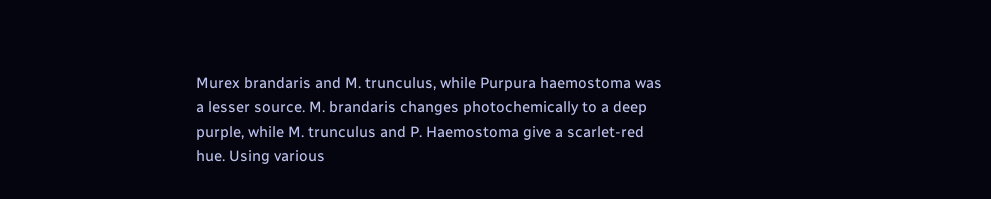Murex brandaris and M. trunculus, while Purpura haemostoma was a lesser source. M. brandaris changes photochemically to a deep purple, while M. trunculus and P. Haemostoma give a scarlet-red hue. Using various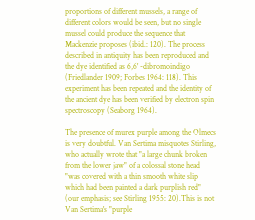proportions of different mussels, a range of different colors would be seen, but no single mussel could produce the sequence that Mackenzie proposes (ibid.: 120). The process described in antiquity has been reproduced and the dye identified as 6,6' -dibromoindigo (Friedlander 1909; Forbes 1964: 118). This experiment has been repeated and the identity of the ancient dye has been verified by electron spin spectroscopy (Seaborg 1964).

The presence of murex purple among the Olmecs is very doubtful. Van Sertima misquotes Stirling, who actually wrote that "a large chunk broken from the lower jaw" of a colossal stone head "was covered with a thin smooth white slip which had been painted a dark purplish red" (our emphasis; see Stirling 1955: 20).This is not Van Sertima's "purple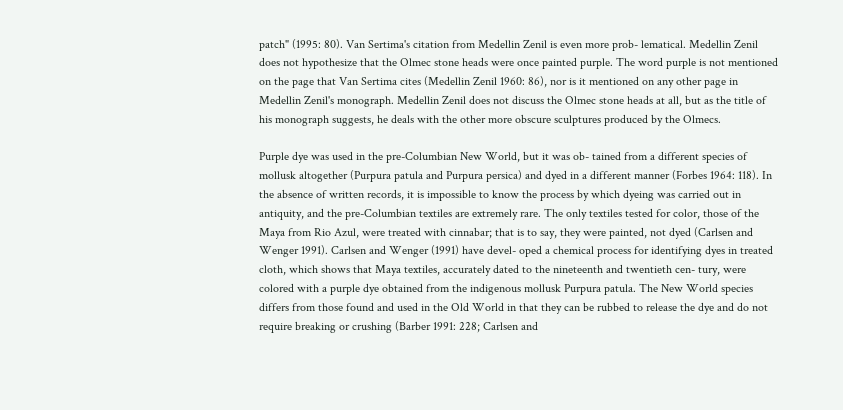patch" (1995: 80). Van Sertima's citation from Medellin Zenil is even more prob- lematical. Medellin Zenil does not hypothesize that the Olmec stone heads were once painted purple. The word purple is not mentioned on the page that Van Sertima cites (Medellin Zenil 1960: 86), nor is it mentioned on any other page in Medellin Zenil's monograph. Medellin Zenil does not discuss the Olmec stone heads at all, but as the title of his monograph suggests, he deals with the other more obscure sculptures produced by the Olmecs.

Purple dye was used in the pre-Columbian New World, but it was ob- tained from a different species of mollusk altogether (Purpura patula and Purpura persica) and dyed in a different manner (Forbes 1964: 118). In the absence of written records, it is impossible to know the process by which dyeing was carried out in antiquity, and the pre-Columbian textiles are extremely rare. The only textiles tested for color, those of the Maya from Rio Azul, were treated with cinnabar; that is to say, they were painted, not dyed (Carlsen and Wenger 1991). Carlsen and Wenger (1991) have devel- oped a chemical process for identifying dyes in treated cloth, which shows that Maya textiles, accurately dated to the nineteenth and twentieth cen- tury, were colored with a purple dye obtained from the indigenous mollusk Purpura patula. The New World species differs from those found and used in the Old World in that they can be rubbed to release the dye and do not require breaking or crushing (Barber 1991: 228; Carlsen and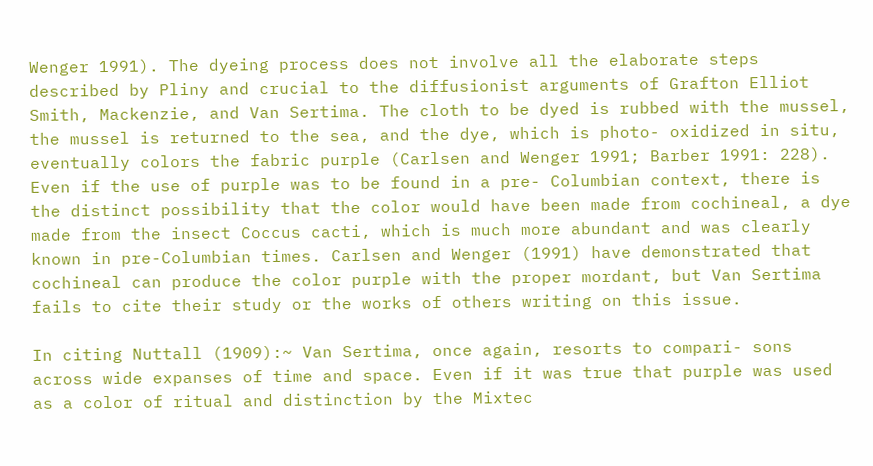Wenger 1991). The dyeing process does not involve all the elaborate steps described by Pliny and crucial to the diffusionist arguments of Grafton Elliot Smith, Mackenzie, and Van Sertima. The cloth to be dyed is rubbed with the mussel, the mussel is returned to the sea, and the dye, which is photo- oxidized in situ, eventually colors the fabric purple (Carlsen and Wenger 1991; Barber 1991: 228). Even if the use of purple was to be found in a pre- Columbian context, there is the distinct possibility that the color would have been made from cochineal, a dye made from the insect Coccus cacti, which is much more abundant and was clearly known in pre-Columbian times. Carlsen and Wenger (1991) have demonstrated that cochineal can produce the color purple with the proper mordant, but Van Sertima fails to cite their study or the works of others writing on this issue.

In citing Nuttall (1909):~ Van Sertima, once again, resorts to compari- sons across wide expanses of time and space. Even if it was true that purple was used as a color of ritual and distinction by the Mixtec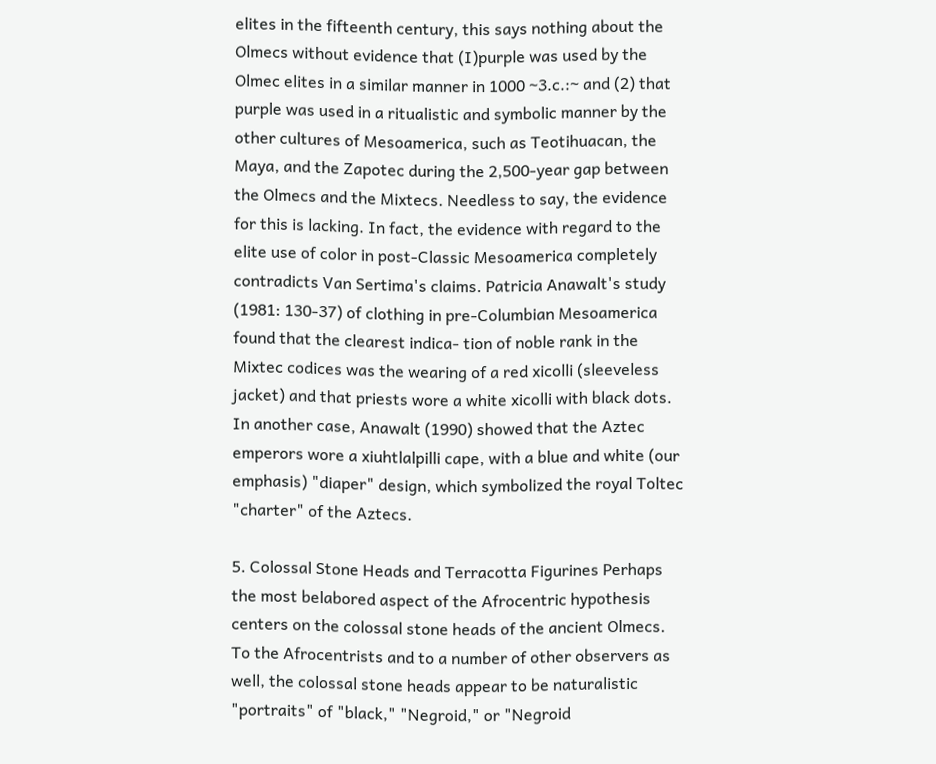elites in the fifteenth century, this says nothing about the Olmecs without evidence that (I)purple was used by the Olmec elites in a similar manner in 1000 ~3.c.:~ and (2) that purple was used in a ritualistic and symbolic manner by the other cultures of Mesoamerica, such as Teotihuacan, the Maya, and the Zapotec during the 2,500-year gap between the Olmecs and the Mixtecs. Needless to say, the evidence for this is lacking. In fact, the evidence with regard to the elite use of color in post-Classic Mesoamerica completely contradicts Van Sertima's claims. Patricia Anawalt's study (1981: 130-37) of clothing in pre-Columbian Mesoamerica found that the clearest indica- tion of noble rank in the Mixtec codices was the wearing of a red xicolli (sleeveless jacket) and that priests wore a white xicolli with black dots. In another case, Anawalt (1990) showed that the Aztec emperors wore a xiuhtlalpilli cape, with a blue and white (our emphasis) "diaper" design, which symbolized the royal Toltec "charter" of the Aztecs.

5. Colossal Stone Heads and Terracotta Figurines Perhaps the most belabored aspect of the Afrocentric hypothesis centers on the colossal stone heads of the ancient Olmecs. To the Afrocentrists and to a number of other observers as well, the colossal stone heads appear to be naturalistic "portraits" of "black," "Negroid," or "Negroid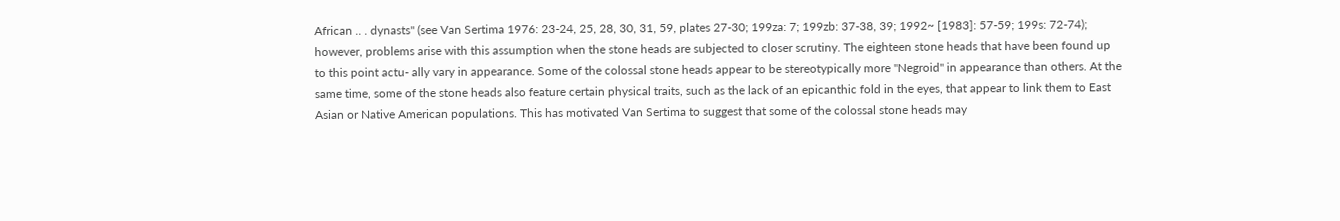African .. . dynasts" (see Van Sertima 1976: 23-24, 25, 28, 30, 31, 59, plates 27-30; 199za: 7; 199zb: 37-38, 39; 1992~ [1983]: 57-59; 199s: 72-74); however, problems arise with this assumption when the stone heads are subjected to closer scrutiny. The eighteen stone heads that have been found up to this point actu- ally vary in appearance. Some of the colossal stone heads appear to be stereotypically more "Negroid" in appearance than others. At the same time, some of the stone heads also feature certain physical traits, such as the lack of an epicanthic fold in the eyes, that appear to link them to East Asian or Native American populations. This has motivated Van Sertima to suggest that some of the colossal stone heads may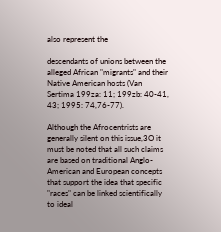also represent the

descendants of unions between the alleged African "migrants" and their Native American hosts (Van Sertima 199za: 11; 199zb: 40-41, 43; 1995: 74,76-77).

Although the Afrocentrists are generally silent on this issue,3O it must be noted that all such claims are based on traditional Anglo-American and European concepts that support the idea that specific "races" can be linked scientifically to ideal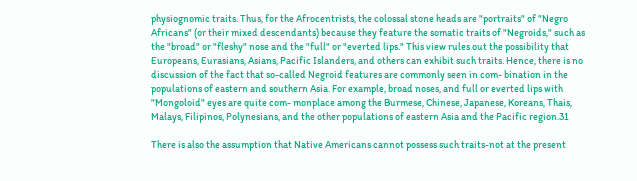physiognomic traits. Thus, for the Afrocentrists, the colossal stone heads are "portraits" of "Negro Africans" (or their mixed descendants) because they feature the somatic traits of "Negroids," such as the "broad" or "fleshy" nose and the "full" or "everted lips." This view rules out the possibility that Europeans, Eurasians, Asians, Pacific Islanders, and others can exhibit such traits. Hence, there is no discussion of the fact that so-called Negroid features are commonly seen in com- bination in the populations of eastern and southern Asia. For example, broad noses, and full or everted lips with "Mongoloid" eyes are quite com- monplace among the Burmese, Chinese, Japanese, Koreans, Thais, Malays, Filipinos, Polynesians, and the other populations of eastern Asia and the Pacific region.31

There is also the assumption that Native Americans cannot possess such traits-not at the present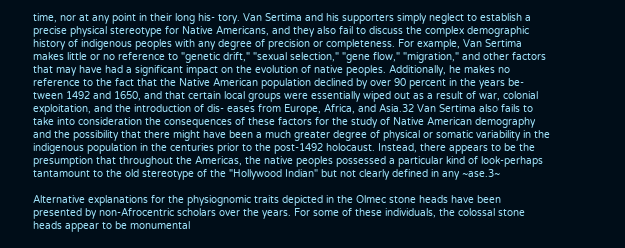time, nor at any point in their long his- tory. Van Sertima and his supporters simply neglect to establish a precise physical stereotype for Native Americans, and they also fail to discuss the complex demographic history of indigenous peoples with any degree of precision or completeness. For example, Van Sertima makes little or no reference to "genetic drift," "sexual selection," "gene flow," "migration," and other factors that may have had a significant impact on the evolution of native peoples. Additionally, he makes no reference to the fact that the Native American population declined by over 90 percent in the years be- tween 1492 and 1650, and that certain local groups were essentially wiped out as a result of war, colonial exploitation, and the introduction of dis- eases from Europe, Africa, and Asia.32 Van Sertima also fails to take into consideration the consequences of these factors for the study of Native American demography and the possibility that there might have been a much greater degree of physical or somatic variability in the indigenous population in the centuries prior to the post-1492 holocaust. Instead, there appears to be the presumption that throughout the Americas, the native peoples possessed a particular kind of look-perhaps tantamount to the old stereotype of the "Hollywood Indian" but not clearly defined in any ~ase.3~

Alternative explanations for the physiognomic traits depicted in the Olmec stone heads have been presented by non-Afrocentric scholars over the years. For some of these individuals, the colossal stone heads appear to be monumental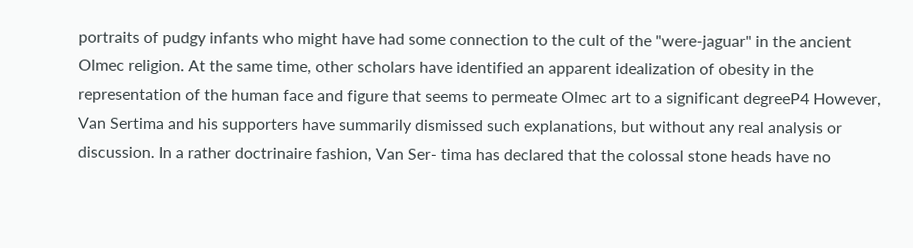portraits of pudgy infants who might have had some connection to the cult of the "were-jaguar" in the ancient Olmec religion. At the same time, other scholars have identified an apparent idealization of obesity in the representation of the human face and figure that seems to permeate Olmec art to a significant degreeP4 However, Van Sertima and his supporters have summarily dismissed such explanations, but without any real analysis or discussion. In a rather doctrinaire fashion, Van Ser- tima has declared that the colossal stone heads have no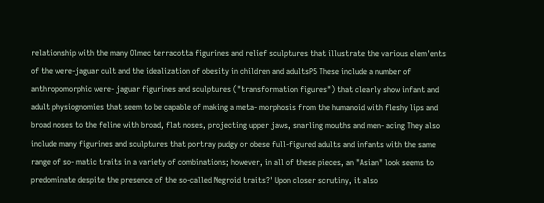relationship with the many Olmec terracotta figurines and relief sculptures that illustrate the various elem'ents of the were-jaguar cult and the idealization of obesity in children and adultsP5 These include a number of anthropomorphic were- jaguar figurines and sculptures ("transformation figures") that clearly show infant and adult physiognomies that seem to be capable of making a meta- morphosis from the humanoid with fleshy lips and broad noses to the feline with broad, flat noses, projecting upper jaws, snarling mouths and men- acing They also include many figurines and sculptures that portray pudgy or obese full-figured adults and infants with the same range of so- matic traits in a variety of combinations; however, in all of these pieces, an "Asian" look seems to predominate despite the presence of the so-called Negroid traits?' Upon closer scrutiny, it also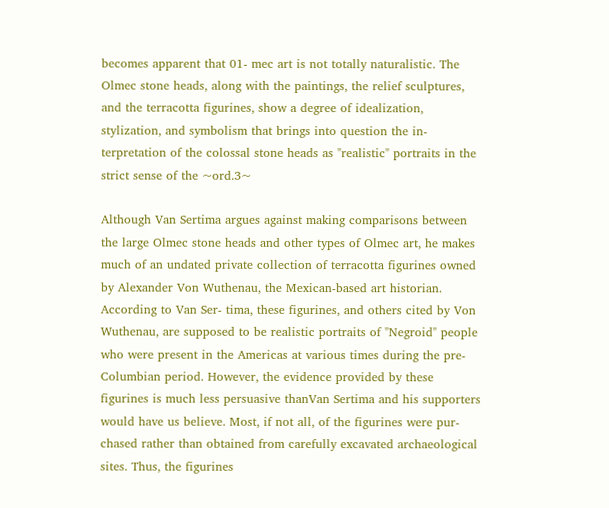becomes apparent that 01- mec art is not totally naturalistic. The Olmec stone heads, along with the paintings, the relief sculptures, and the terracotta figurines, show a degree of idealization, stylization, and symbolism that brings into question the in- terpretation of the colossal stone heads as "realistic" portraits in the strict sense of the ~ord.3~

Although Van Sertima argues against making comparisons between the large Olmec stone heads and other types of Olmec art, he makes much of an undated private collection of terracotta figurines owned by Alexander Von Wuthenau, the Mexican-based art historian. According to Van Ser- tima, these figurines, and others cited by Von Wuthenau, are supposed to be realistic portraits of "Negroid" people who were present in the Americas at various times during the pre-Columbian period. However, the evidence provided by these figurines is much less persuasive thanVan Sertima and his supporters would have us believe. Most, if not all, of the figurines were pur- chased rather than obtained from carefully excavated archaeological sites. Thus, the figurines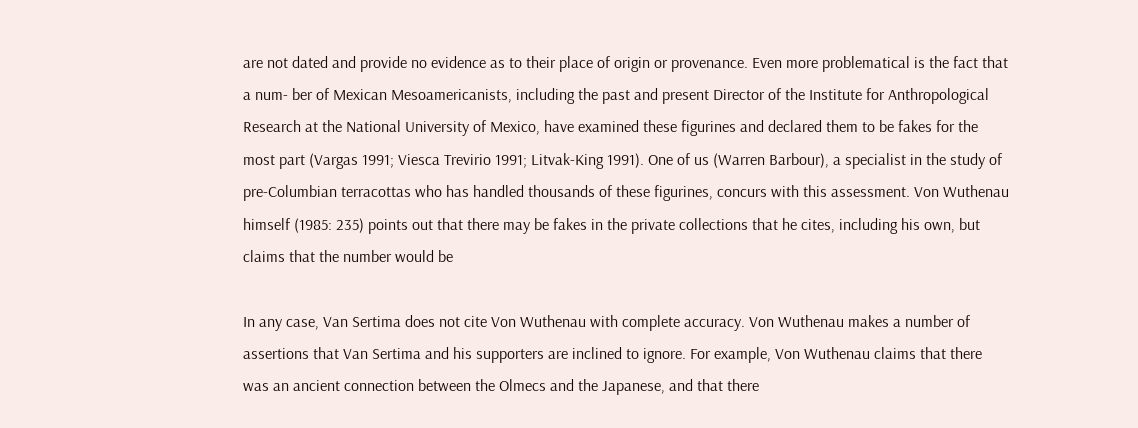are not dated and provide no evidence as to their place of origin or provenance. Even more problematical is the fact that a num- ber of Mexican Mesoamericanists, including the past and present Director of the Institute for Anthropological Research at the National University of Mexico, have examined these figurines and declared them to be fakes for the most part (Vargas 1991; Viesca Trevirio 1991; Litvak-King 1991). One of us (Warren Barbour), a specialist in the study of pre-Columbian terracottas who has handled thousands of these figurines, concurs with this assessment. Von Wuthenau himself (1985: 235) points out that there may be fakes in the private collections that he cites, including his own, but claims that the number would be

In any case, Van Sertima does not cite Von Wuthenau with complete accuracy. Von Wuthenau makes a number of assertions that Van Sertima and his supporters are inclined to ignore. For example, Von Wuthenau claims that there was an ancient connection between the Olmecs and the Japanese, and that there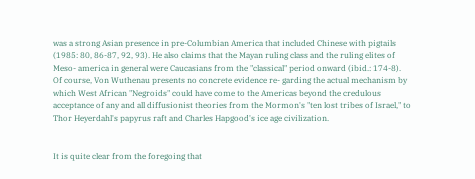was a strong Asian presence in pre-Columbian America that included Chinese with pigtails (1985: 80, 86-87, 92, 93). He also claims that the Mayan ruling class and the ruling elites of Meso- america in general were Caucasians from the "classical" period onward (ibid.: 174-8). Of course, Von Wuthenau presents no concrete evidence re- garding the actual mechanism by which West African "Negroids" could have come to the Americas beyond the credulous acceptance of any and all diffusionist theories from the Mormon's "ten lost tribes of Israel," to Thor Heyerdahl's papyrus raft and Charles Hapgood's ice age civilization.


It is quite clear from the foregoing that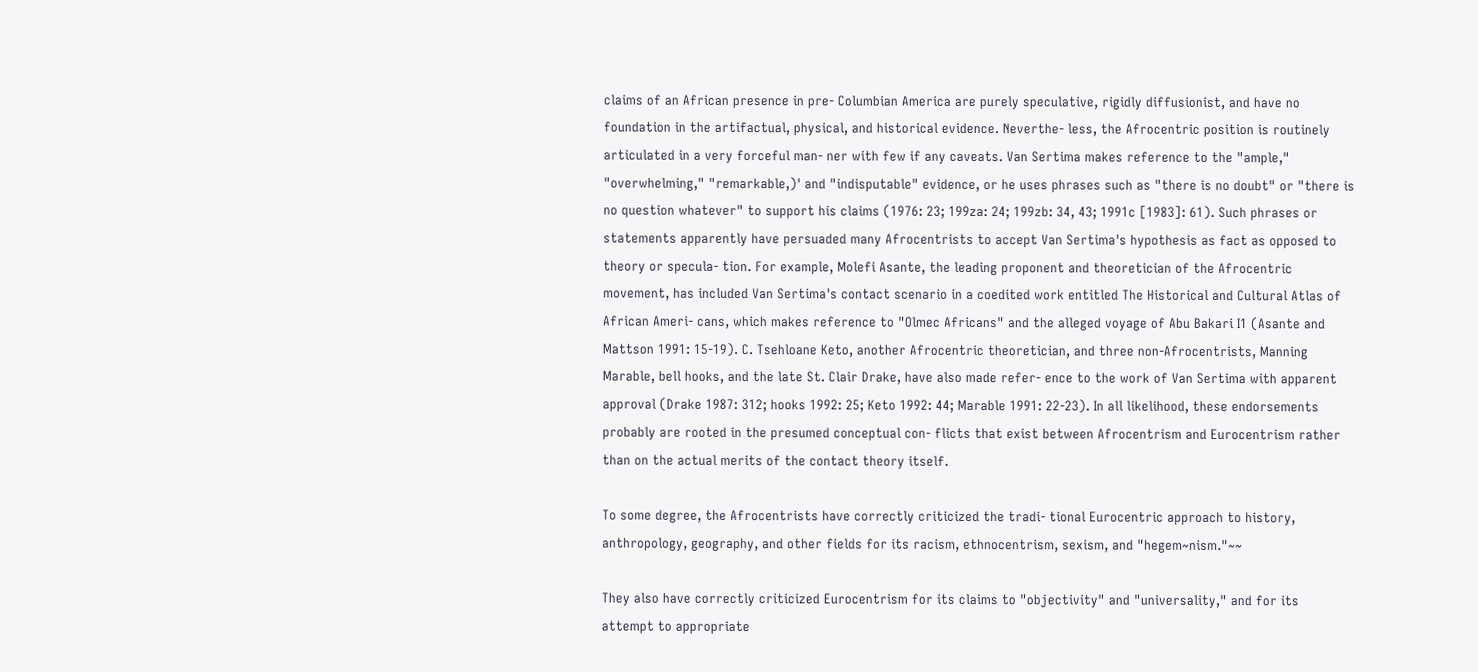claims of an African presence in pre- Columbian America are purely speculative, rigidly diffusionist, and have no foundation in the artifactual, physical, and historical evidence. Neverthe- less, the Afrocentric position is routinely articulated in a very forceful man- ner with few if any caveats. Van Sertima makes reference to the "ample," "overwhelming," "remarkable,)' and "indisputable" evidence, or he uses phrases such as "there is no doubt" or "there is no question whatever" to support his claims (1976: 23; 199za: 24; 199zb: 34, 43; 1991c [1983]: 61). Such phrases or statements apparently have persuaded many Afrocentrists to accept Van Sertima's hypothesis as fact as opposed to theory or specula- tion. For example, Molefi Asante, the leading proponent and theoretician of the Afrocentric movement, has included Van Sertima's contact scenario in a coedited work entitled The Historical and Cultural Atlas of African Ameri- cans, which makes reference to "Olmec Africans" and the alleged voyage of Abu Bakari I1 (Asante and Mattson 1991: 15-19). C. Tsehloane Keto, another Afrocentric theoretician, and three non-Afrocentrists, Manning Marable, bell hooks, and the late St. Clair Drake, have also made refer- ence to the work of Van Sertima with apparent approval (Drake 1987: 312; hooks 1992: 25; Keto 1992: 44; Marable 1991: 22-23). In all likelihood, these endorsements probably are rooted in the presumed conceptual con- flicts that exist between Afrocentrism and Eurocentrism rather than on the actual merits of the contact theory itself.

To some degree, the Afrocentrists have correctly criticized the tradi- tional Eurocentric approach to history, anthropology, geography, and other fields for its racism, ethnocentrism, sexism, and "hegem~nism."~~

They also have correctly criticized Eurocentrism for its claims to "objectivity" and "universality," and for its attempt to appropriate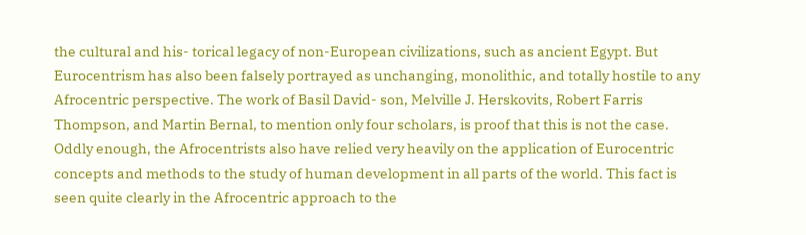the cultural and his- torical legacy of non-European civilizations, such as ancient Egypt. But Eurocentrism has also been falsely portrayed as unchanging, monolithic, and totally hostile to any Afrocentric perspective. The work of Basil David- son, Melville J. Herskovits, Robert Farris Thompson, and Martin Bernal, to mention only four scholars, is proof that this is not the case. Oddly enough, the Afrocentrists also have relied very heavily on the application of Eurocentric concepts and methods to the study of human development in all parts of the world. This fact is seen quite clearly in the Afrocentric approach to the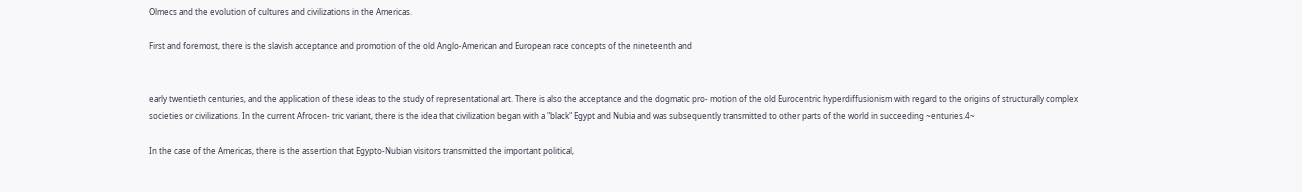Olmecs and the evolution of cultures and civilizations in the Americas.

First and foremost, there is the slavish acceptance and promotion of the old Anglo-American and European race concepts of the nineteenth and


early twentieth centuries, and the application of these ideas to the study of representational art. There is also the acceptance and the dogmatic pro- motion of the old Eurocentric hyperdiffusionism with regard to the origins of structurally complex societies or civilizations. In the current Afrocen- tric variant, there is the idea that civilization began with a "black" Egypt and Nubia and was subsequently transmitted to other parts of the world in succeeding ~enturies.4~

In the case of the Americas, there is the assertion that Egypto-Nubian visitors transmitted the important political,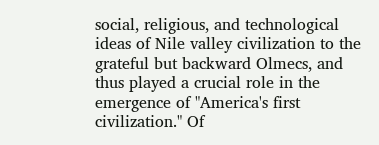social, religious, and technological ideas of Nile valley civilization to the grateful but backward Olmecs, and thus played a crucial role in the emergence of "America's first civilization." Of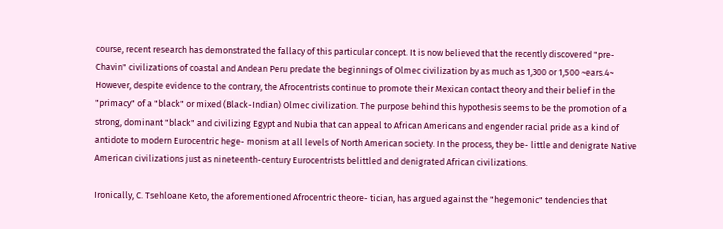course, recent research has demonstrated the fallacy of this particular concept. It is now believed that the recently discovered "pre-Chavin" civilizations of coastal and Andean Peru predate the beginnings of Olmec civilization by as much as 1,300 or 1,500 ~ears.4~ However, despite evidence to the contrary, the Afrocentrists continue to promote their Mexican contact theory and their belief in the "primacy" of a "black" or mixed (Black-Indian) Olmec civilization. The purpose behind this hypothesis seems to be the promotion of a strong, dominant "black" and civilizing Egypt and Nubia that can appeal to African Americans and engender racial pride as a kind of antidote to modern Eurocentric hege- monism at all levels of North American society. In the process, they be- little and denigrate Native American civilizations just as nineteenth-century Eurocentrists belittled and denigrated African civilizations.

Ironically, C. Tsehloane Keto, the aforementioned Afrocentric theore- tician, has argued against the "hegemonic" tendencies that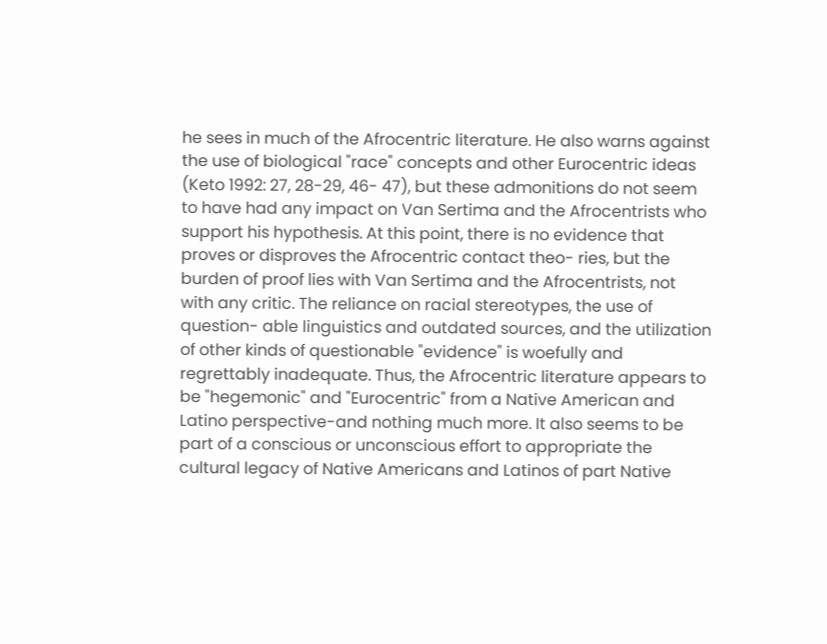he sees in much of the Afrocentric literature. He also warns against the use of biological "race" concepts and other Eurocentric ideas (Keto 1992: 27, 28-29, 46- 47), but these admonitions do not seem to have had any impact on Van Sertima and the Afrocentrists who support his hypothesis. At this point, there is no evidence that proves or disproves the Afrocentric contact theo- ries, but the burden of proof lies with Van Sertima and the Afrocentrists, not with any critic. The reliance on racial stereotypes, the use of question- able linguistics and outdated sources, and the utilization of other kinds of questionable "evidence" is woefully and regrettably inadequate. Thus, the Afrocentric literature appears to be "hegemonic" and "Eurocentric" from a Native American and Latino perspective-and nothing much more. It also seems to be part of a conscious or unconscious effort to appropriate the cultural legacy of Native Americans and Latinos of part Native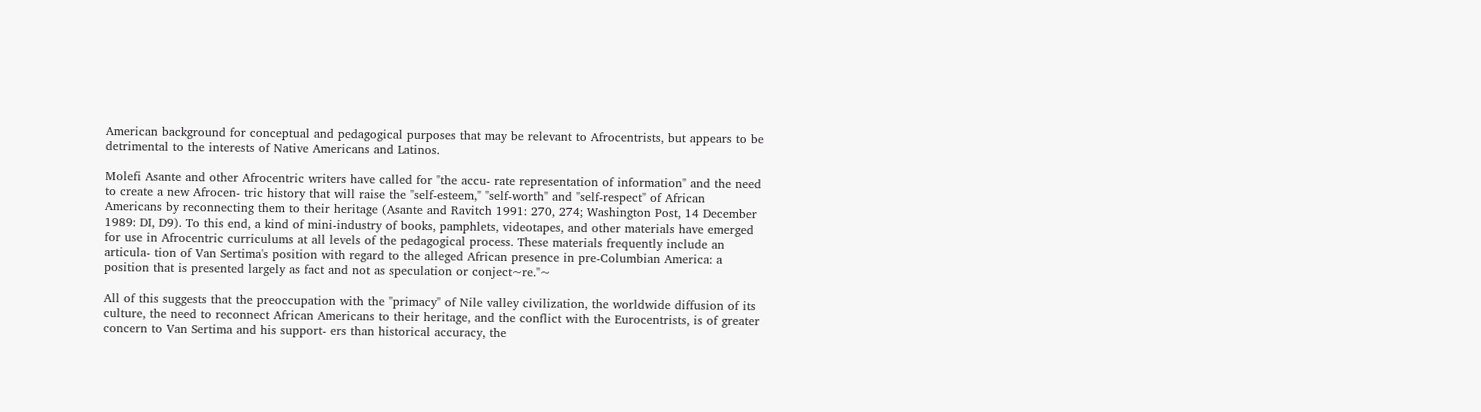American background for conceptual and pedagogical purposes that may be relevant to Afrocentrists, but appears to be detrimental to the interests of Native Americans and Latinos.

Molefi Asante and other Afrocentric writers have called for "the accu- rate representation of information" and the need to create a new Afrocen- tric history that will raise the "self-esteem," "self-worth" and "self-respect" of African Americans by reconnecting them to their heritage (Asante and Ravitch 1991: 270, 274; Washington Post, 14 December 1989: DI, D9). To this end, a kind of mini-industry of books, pamphlets, videotapes, and other materials have emerged for use in Afrocentric curriculums at all levels of the pedagogical process. These materials frequently include an articula- tion of Van Sertima's position with regard to the alleged African presence in pre-Columbian America: a position that is presented largely as fact and not as speculation or conject~re."~

All of this suggests that the preoccupation with the "primacy" of Nile valley civilization, the worldwide diffusion of its culture, the need to reconnect African Americans to their heritage, and the conflict with the Eurocentrists, is of greater concern to Van Sertima and his support- ers than historical accuracy, the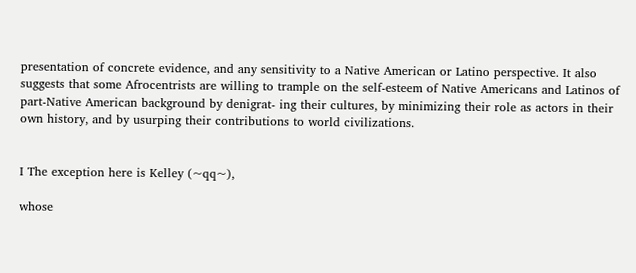presentation of concrete evidence, and any sensitivity to a Native American or Latino perspective. It also suggests that some Afrocentrists are willing to trample on the self-esteem of Native Americans and Latinos of part-Native American background by denigrat- ing their cultures, by minimizing their role as actors in their own history, and by usurping their contributions to world civilizations.


I The exception here is Kelley (~qq~),

whose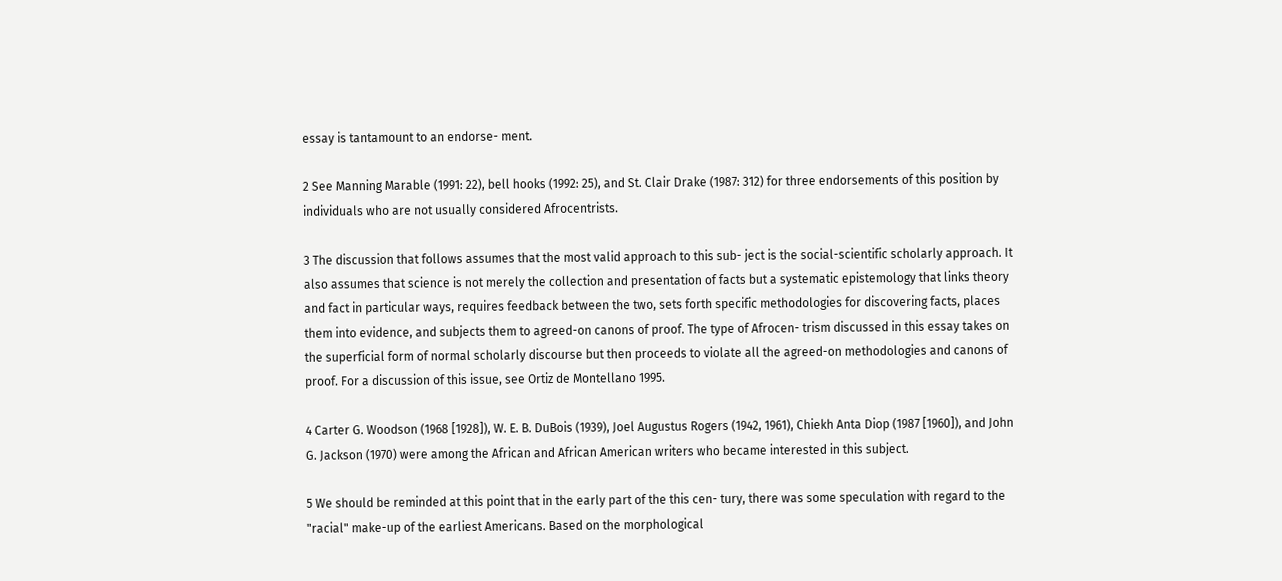essay is tantamount to an endorse- ment.

2 See Manning Marable (1991: 22), bell hooks (1992: 25), and St. Clair Drake (1987: 312) for three endorsements of this position by individuals who are not usually considered Afrocentrists.

3 The discussion that follows assumes that the most valid approach to this sub- ject is the social-scientific scholarly approach. It also assumes that science is not merely the collection and presentation of facts but a systematic epistemology that links theory and fact in particular ways, requires feedback between the two, sets forth specific methodologies for discovering facts, places them into evidence, and subjects them to agreed-on canons of proof. The type of Afrocen- trism discussed in this essay takes on the superficial form of normal scholarly discourse but then proceeds to violate all the agreed-on methodologies and canons of proof. For a discussion of this issue, see Ortiz de Montellano 1995.

4 Carter G. Woodson (1968 [1928]), W. E. B. DuBois (1939), Joel Augustus Rogers (1942, 1961), Chiekh Anta Diop (1987 [1960]), and John G. Jackson (1970) were among the African and African American writers who became interested in this subject.

5 We should be reminded at this point that in the early part of the this cen- tury, there was some speculation with regard to the "racial" make-up of the earliest Americans. Based on the morphological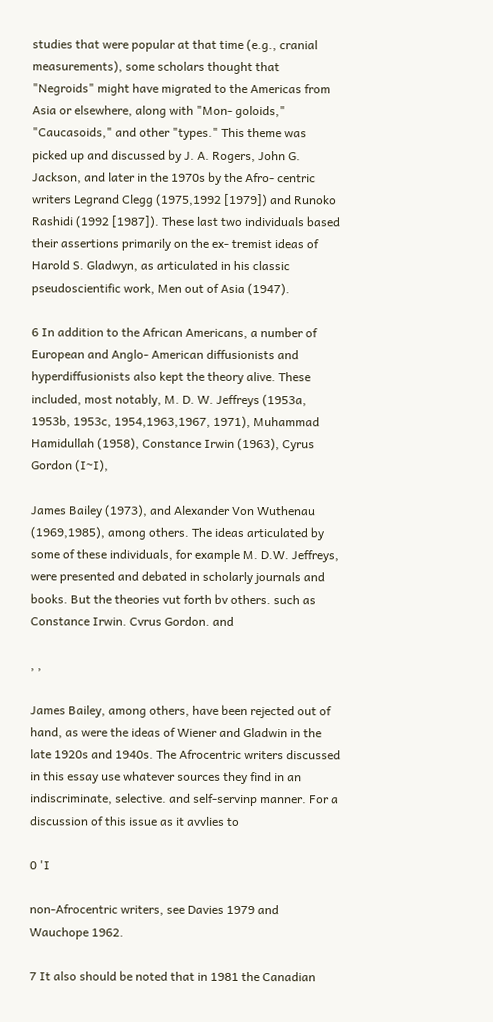studies that were popular at that time (e.g., cranial measurements), some scholars thought that "Negroids" might have migrated to the Americas from Asia or elsewhere, along with "Mon- goloids," "Caucasoids," and other "types." This theme was picked up and discussed by J. A. Rogers, John G. Jackson, and later in the 1970s by the Afro- centric writers Legrand Clegg (1975,1992 [1979]) and Runoko Rashidi (1992 [1987]). These last two individuals based their assertions primarily on the ex- tremist ideas of Harold S. Gladwyn, as articulated in his classic pseudoscientific work, Men out of Asia (1947).

6 In addition to the African Americans, a number of European and Anglo- American diffusionists and hyperdiffusionists also kept the theory alive. These included, most notably, M. D. W. Jeffreys (1953a, 1953b, 1953c, 1954,1963,1967, 1971), Muhammad Hamidullah (1958), Constance Irwin (1963), Cyrus Gordon (I~I),

James Bailey (1973), and Alexander Von Wuthenau (1969,1985), among others. The ideas articulated by some of these individuals, for example M. D.W. Jeffreys, were presented and debated in scholarly journals and books. But the theories vut forth bv others. such as Constance Irwin. Cvrus Gordon. and

, ,

James Bailey, among others, have been rejected out of hand, as were the ideas of Wiener and Gladwin in the late 1920s and 1940s. The Afrocentric writers discussed in this essay use whatever sources they find in an indiscriminate, selective. and self-servinp manner. For a discussion of this issue as it avvlies to

0 'I

non-Afrocentric writers, see Davies 1979 and Wauchope 1962.

7 It also should be noted that in 1981 the Canadian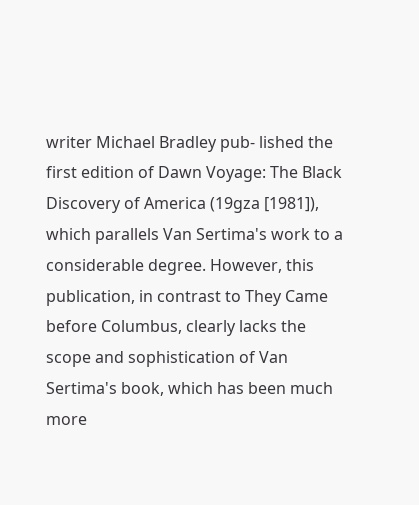writer Michael Bradley pub- lished the first edition of Dawn Voyage: The Black Discovery of America (19gza [1981]), which parallels Van Sertima's work to a considerable degree. However, this publication, in contrast to They Came before Columbus, clearly lacks the scope and sophistication of Van Sertima's book, which has been much more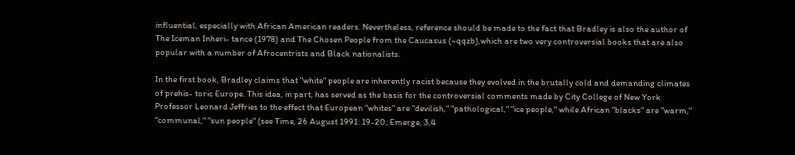influential, especially with African American readers. Nevertheless, reference should be made to the fact that Bradley is also the author of The Iceman Inheri- tance (1978) and The Chosen People from the Caucasus (~qqzb),which are two very controversial books that are also popular with a number of Afrocentrists and Black nationalists.

In the first book, Bradley claims that "white" people are inherently racist because they evolved in the brutally cold and demanding climates of prehis- toric Europe. This idea, in part, has served as the basis for the controversial comments made by City College of New York Professor Leonard Jeffries to the effect that European "whites" are "devilish," "pathological," "ice people," while African "blacks" are "warm," "communal," "sun people" (see Time, 26 August 1991: 19-20; Emerge, 3,4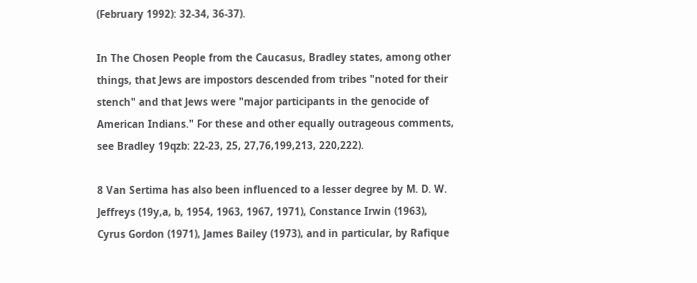(February 1992): 32-34, 36-37).

In The Chosen People from the Caucasus, Bradley states, among other things, that Jews are impostors descended from tribes "noted for their stench" and that Jews were "major participants in the genocide of American Indians." For these and other equally outrageous comments, see Bradley 19qzb: 22-23, 25, 27,76,199,213, 220,222).

8 Van Sertima has also been influenced to a lesser degree by M. D. W. Jeffreys (19y,a, b, 1954, 1963, 1967, 1971), Constance Irwin (1963), Cyrus Gordon (1971), James Bailey (1973), and in particular, by Rafique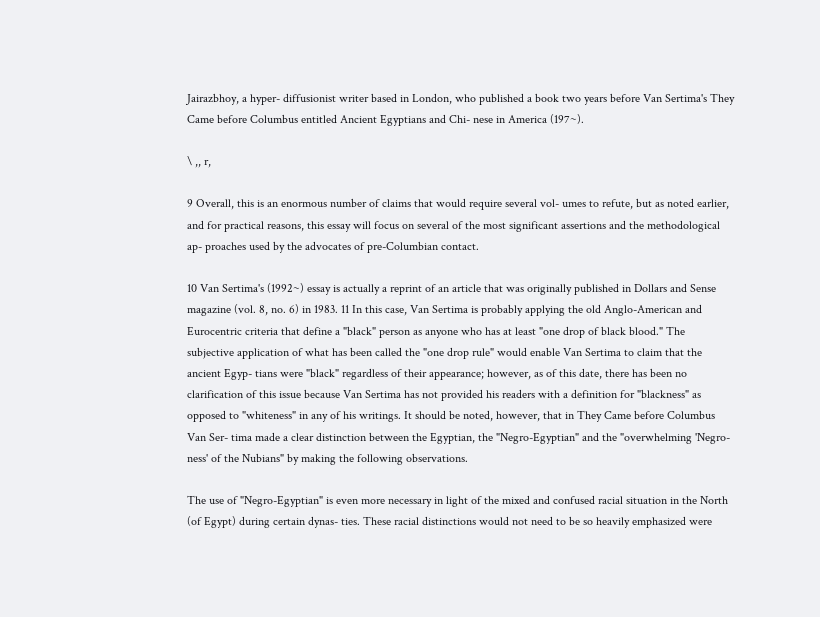Jairazbhoy, a hyper- diffusionist writer based in London, who published a book two years before Van Sertima's They Came before Columbus entitled Ancient Egyptians and Chi- nese in America (197~).

\ ,, r,

9 Overall, this is an enormous number of claims that would require several vol- umes to refute, but as noted earlier, and for practical reasons, this essay will focus on several of the most significant assertions and the methodological ap- proaches used by the advocates of pre-Columbian contact.

10 Van Sertima's (1992~) essay is actually a reprint of an article that was originally published in Dollars and Sense magazine (vol. 8, no. 6) in 1983. 11 In this case, Van Sertima is probably applying the old Anglo-American and Eurocentric criteria that define a "black" person as anyone who has at least "one drop of black blood." The subjective application of what has been called the "one drop rule" would enable Van Sertima to claim that the ancient Egyp- tians were "black" regardless of their appearance; however, as of this date, there has been no clarification of this issue because Van Sertima has not provided his readers with a definition for "blackness" as opposed to "whiteness" in any of his writings. It should be noted, however, that in They Came before Columbus Van Ser- tima made a clear distinction between the Egyptian, the "Negro-Egyptian" and the "overwhelming 'Negro-ness' of the Nubians" by making the following observations.

The use of "Negro-Egyptian" is even more necessary in light of the mixed and confused racial situation in the North (of Egypt) during certain dynas- ties. These racial distinctions would not need to be so heavily emphasized were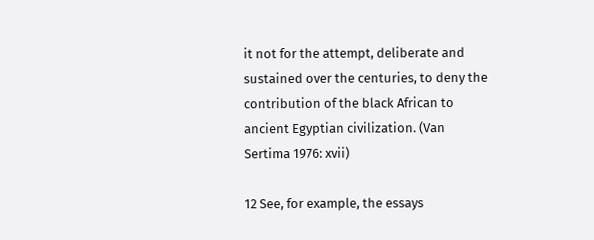it not for the attempt, deliberate and sustained over the centuries, to deny the contribution of the black African to ancient Egyptian civilization. (Van Sertima 1976: xvii)

12 See, for example, the essays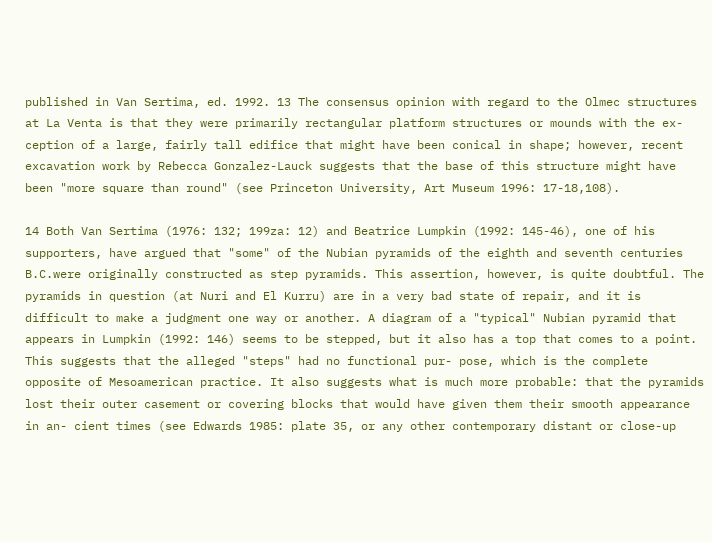published in Van Sertima, ed. 1992. 13 The consensus opinion with regard to the Olmec structures at La Venta is that they were primarily rectangular platform structures or mounds with the ex- ception of a large, fairly tall edifice that might have been conical in shape; however, recent excavation work by Rebecca Gonzalez-Lauck suggests that the base of this structure might have been "more square than round" (see Princeton University, Art Museum 1996: 17-18,108).

14 Both Van Sertima (1976: 132; 199za: 12) and Beatrice Lumpkin (1992: 145-46), one of his supporters, have argued that "some" of the Nubian pyramids of the eighth and seventh centuries B.C.were originally constructed as step pyramids. This assertion, however, is quite doubtful. The pyramids in question (at Nuri and El Kurru) are in a very bad state of repair, and it is difficult to make a judgment one way or another. A diagram of a "typical" Nubian pyramid that appears in Lumpkin (1992: 146) seems to be stepped, but it also has a top that comes to a point. This suggests that the alleged "steps" had no functional pur- pose, which is the complete opposite of Mesoamerican practice. It also suggests what is much more probable: that the pyramids lost their outer casement or covering blocks that would have given them their smooth appearance in an- cient times (see Edwards 1985: plate 35, or any other contemporary distant or close-up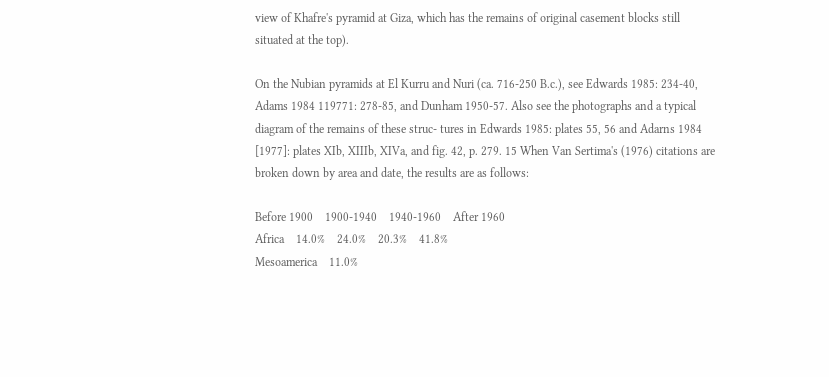view of Khafre's pyramid at Giza, which has the remains of original casement blocks still situated at the top).

On the Nubian pyramids at El Kurru and Nuri (ca. 716-250 B.c.), see Edwards 1985: 234-40, Adams 1984 119771: 278-85, and Dunham 1950-57. Also see the photographs and a typical diagram of the remains of these struc- tures in Edwards 1985: plates 55, 56 and Adarns 1984 [1977]: plates XIb, XIIIb, XIVa, and fig. 42, p. 279. 15 When Van Sertima's (1976) citations are broken down by area and date, the results are as follows:

Before 1900    1900-1940    1940-1960    After 1960
Africa    14.0%    24.0%    20.3%    41.8%
Mesoamerica    11.0%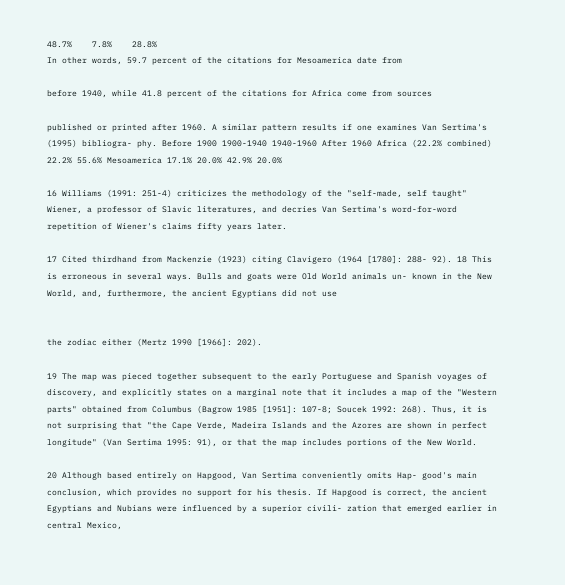48.7%    7.8%    28.8%
In other words, 59.7 percent of the citations for Mesoamerica date from

before 1940, while 41.8 percent of the citations for Africa come from sources

published or printed after 1960. A similar pattern results if one examines Van Sertima's (1995) bibliogra- phy. Before 1900 1900-1940 1940-1960 After 1960 Africa (22.2% combined) 22.2% 55.6% Mesoamerica 17.1% 20.0% 42.9% 20.0%

16 Williams (1991: 251-4) criticizes the methodology of the "self-made, self taught" Wiener, a professor of Slavic literatures, and decries Van Sertima's word-for-word repetition of Wiener's claims fifty years later.

17 Cited thirdhand from Mackenzie (1923) citing Clavigero (1964 [1780]: 288- 92). 18 This is erroneous in several ways. Bulls and goats were Old World animals un- known in the New World, and, furthermore, the ancient Egyptians did not use


the zodiac either (Mertz 1990 [1966]: 202).

19 The map was pieced together subsequent to the early Portuguese and Spanish voyages of discovery, and explicitly states on a marginal note that it includes a map of the "Western parts" obtained from Columbus (Bagrow 1985 [1951]: 107-8; Soucek 1992: 268). Thus, it is not surprising that "the Cape Verde, Madeira Islands and the Azores are shown in perfect longitude" (Van Sertima 1995: 91), or that the map includes portions of the New World.

20 Although based entirely on Hapgood, Van Sertima conveniently omits Hap- good's main conclusion, which provides no support for his thesis. If Hapgood is correct, the ancient Egyptians and Nubians were influenced by a superior civili- zation that emerged earlier in central Mexico,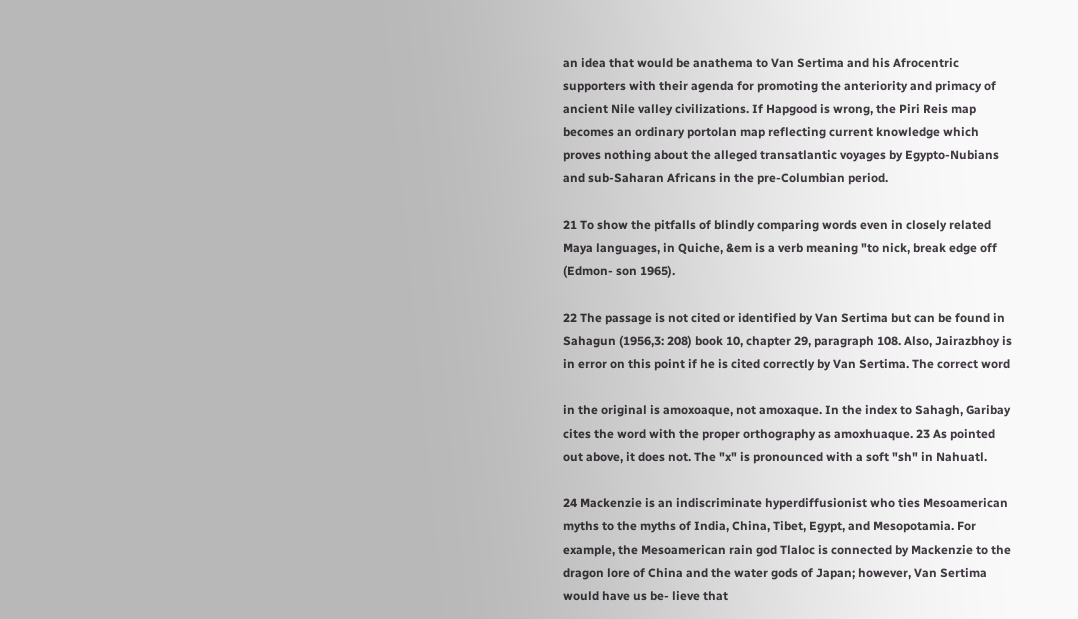an idea that would be anathema to Van Sertima and his Afrocentric supporters with their agenda for promoting the anteriority and primacy of ancient Nile valley civilizations. If Hapgood is wrong, the Piri Reis map becomes an ordinary portolan map reflecting current knowledge which proves nothing about the alleged transatlantic voyages by Egypto-Nubians and sub-Saharan Africans in the pre-Columbian period.

21 To show the pitfalls of blindly comparing words even in closely related Maya languages, in Quiche, &em is a verb meaning "to nick, break edge off (Edmon- son 1965).

22 The passage is not cited or identified by Van Sertima but can be found in Sahagun (1956,3: 208) book 10, chapter 29, paragraph 108. Also, Jairazbhoy is in error on this point if he is cited correctly by Van Sertima. The correct word

in the original is amoxoaque, not amoxaque. In the index to Sahagh, Garibay cites the word with the proper orthography as amoxhuaque. 23 As pointed out above, it does not. The "x" is pronounced with a soft "sh" in Nahuatl.

24 Mackenzie is an indiscriminate hyperdiffusionist who ties Mesoamerican myths to the myths of India, China, Tibet, Egypt, and Mesopotamia. For example, the Mesoamerican rain god Tlaloc is connected by Mackenzie to the dragon lore of China and the water gods of Japan; however, Van Sertima would have us be- lieve that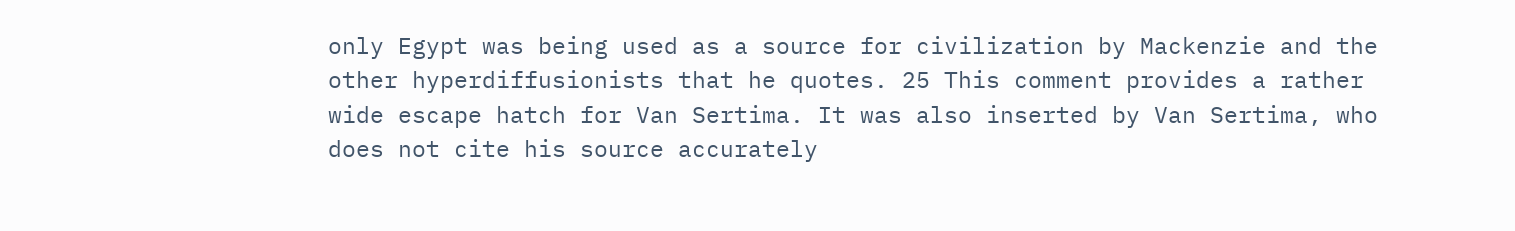only Egypt was being used as a source for civilization by Mackenzie and the other hyperdiffusionists that he quotes. 25 This comment provides a rather wide escape hatch for Van Sertima. It was also inserted by Van Sertima, who does not cite his source accurately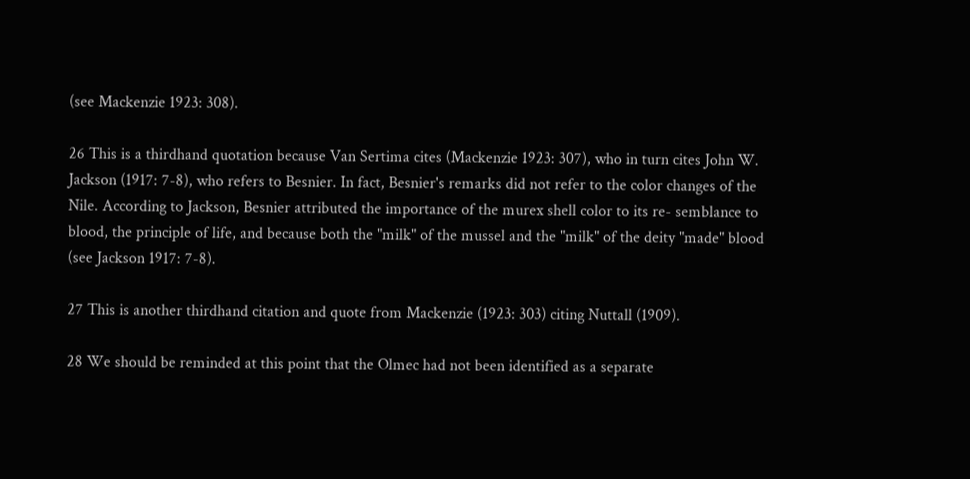(see Mackenzie 1923: 308).

26 This is a thirdhand quotation because Van Sertima cites (Mackenzie 1923: 307), who in turn cites John W. Jackson (1917: 7-8), who refers to Besnier. In fact, Besnier's remarks did not refer to the color changes of the Nile. According to Jackson, Besnier attributed the importance of the murex shell color to its re- semblance to blood, the principle of life, and because both the "milk" of the mussel and the "milk" of the deity "made" blood (see Jackson 1917: 7-8).

27 This is another thirdhand citation and quote from Mackenzie (1923: 303) citing Nuttall (1909).

28 We should be reminded at this point that the Olmec had not been identified as a separate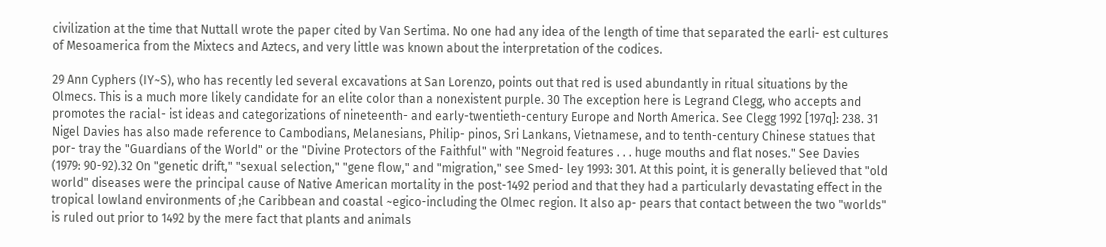civilization at the time that Nuttall wrote the paper cited by Van Sertima. No one had any idea of the length of time that separated the earli- est cultures of Mesoamerica from the Mixtecs and Aztecs, and very little was known about the interpretation of the codices.

29 Ann Cyphers (IY~S), who has recently led several excavations at San Lorenzo, points out that red is used abundantly in ritual situations by the Olmecs. This is a much more likely candidate for an elite color than a nonexistent purple. 30 The exception here is Legrand Clegg, who accepts and promotes the racial- ist ideas and categorizations of nineteenth- and early-twentieth-century Europe and North America. See Clegg 1992 [197q]: 238. 31 Nigel Davies has also made reference to Cambodians, Melanesians, Philip- pinos, Sri Lankans, Vietnamese, and to tenth-century Chinese statues that por- tray the "Guardians of the World" or the "Divine Protectors of the Faithful" with "Negroid features . . . huge mouths and flat noses." See Davies (1979: 90-92).32 On "genetic drift," "sexual selection," "gene flow," and "migration," see Smed- ley 1993: 301. At this point, it is generally believed that "old world" diseases were the principal cause of Native American mortality in the post-1492 period and that they had a particularly devastating effect in the tropical lowland environments of ;he Caribbean and coastal ~egico-including the Olmec region. It also ap- pears that contact between the two "worlds" is ruled out prior to 1492 by the mere fact that plants and animals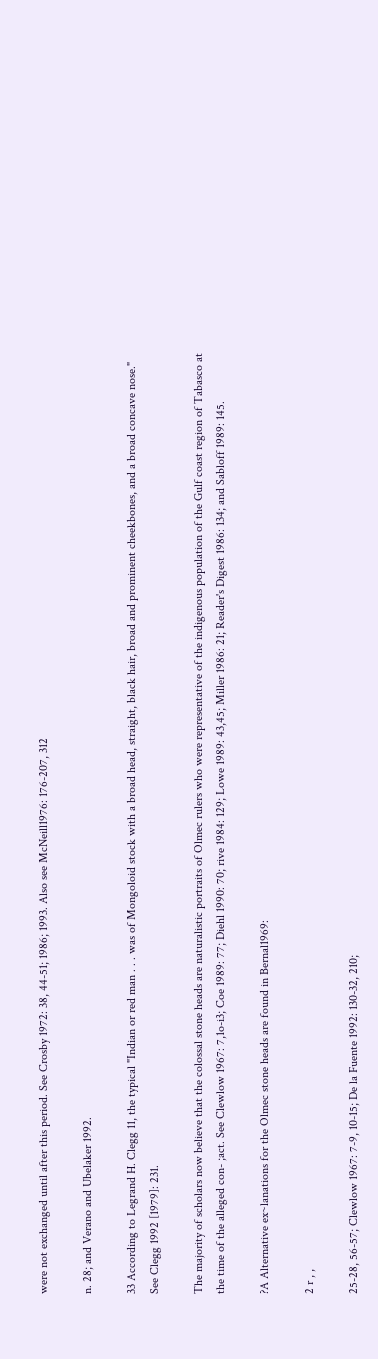were not exchanged until after this period. See Crosby 1972: 38, 44-51; 1986; 1993. Also see McNeill1976: 176-207, 312

n. 28; and Verano and Ubelaker 1992.

33 According to Legrand H. Clegg 11, the typical "Indian or red man . . . was of Mongoloid stock with a broad head, straight, black hair, broad and prominent cheekbones, and a broad concave nose." See Clegg 1992 [1979]: 231.

The majority of scholars now believe that the colossal stone heads are naturalistic portraits of Olmec rulers who were representative of the indigenous population of the Gulf coast region of Tabasco at the time of the alleged con- ;act. See Clewlow 1967: 7,1o-i3; Coe 1989: 77; Diehl 1990: 70; rive 1984: 129; Lowe 1989: 43,45; Miller 1986: 21; Reader's Digest 1986: 134; and Sabloff 1989: 145.

?A Alternative ex~lanations for the Olmec stone heads are found in Bernal1969:

2 r , ,

25-28, 56-57; Clewlow 1967: 7-9, 10-15; De la Fuente 1992: 130-32, 210;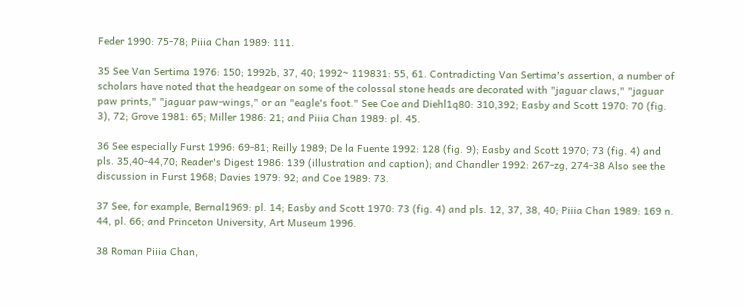Feder 1990: 75-78; Piiia Chan 1989: 111.

35 See Van Sertima 1976: 150; 1992b, 37, 40; 1992~ 119831: 55, 61. Contradicting Van Sertima's assertion, a number of scholars have noted that the headgear on some of the colossal stone heads are decorated with "jaguar claws," "jaguar paw prints," "jaguar paw-wings," or an "eagle's foot." See Coe and Diehl1q80: 310,392; Easby and Scott 1970: 70 (fig. 3), 72; Grove 1981: 65; Miller 1986: 21; and Piiia Chan 1989: pl. 45.

36 See especially Furst 1996: 69-81; Reilly 1989; De la Fuente 1992: 128 (fig. 9); Easby and Scott 1970; 73 (fig. 4) and pls. 35,40-44,70; Reader's Digest 1986: 139 (illustration and caption); and Chandler 1992: 267-zg, 274-38 Also see the discussion in Furst 1968; Davies 1979: 92; and Coe 1989: 73.

37 See, for example, Bernal1969: pl. 14; Easby and Scott 1970: 73 (fig. 4) and pls. 12, 37, 38, 40; Piiia Chan 1989: 169 n. 44, pl. 66; and Princeton University, Art Museum 1996.

38 Roman Piiia Chan,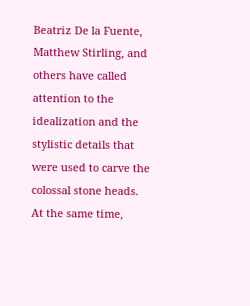Beatriz De la Fuente, Matthew Stirling, and others have called attention to the idealization and the stylistic details that were used to carve the colossal stone heads. At the same time,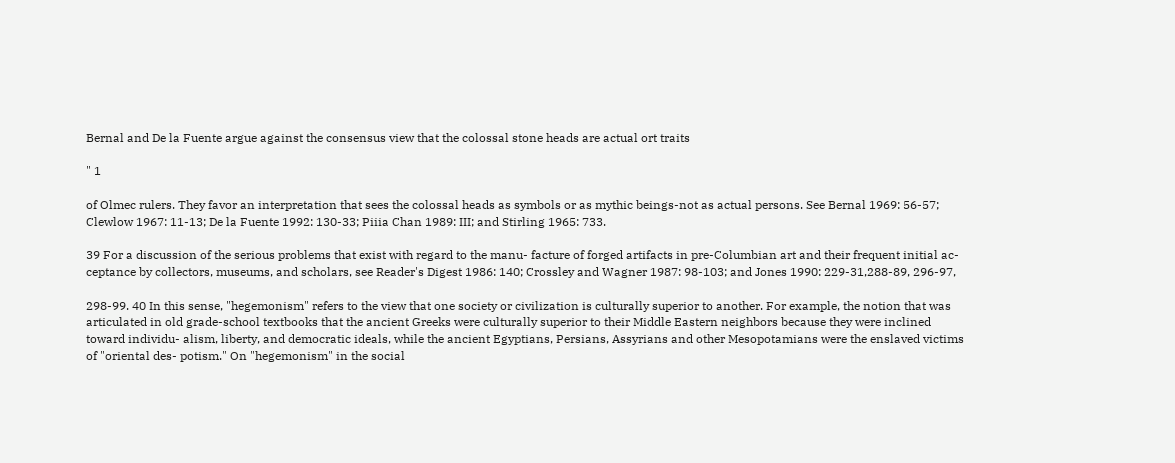Bernal and De la Fuente argue against the consensus view that the colossal stone heads are actual ort traits

" 1

of Olmec rulers. They favor an interpretation that sees the colossal heads as symbols or as mythic beings-not as actual persons. See Bernal 1969: 56-57; Clewlow 1967: 11-13; De la Fuente 1992: 130-33; Piiia Chan 1989: III; and Stirling 1965: 733.

39 For a discussion of the serious problems that exist with regard to the manu- facture of forged artifacts in pre-Columbian art and their frequent initial ac- ceptance by collectors, museums, and scholars, see Reader's Digest 1986: 140; Crossley and Wagner 1987: 98-103; and Jones 1990: 229-31,288-89, 296-97,

298-99. 40 In this sense, "hegemonism" refers to the view that one society or civilization is culturally superior to another. For example, the notion that was articulated in old grade-school textbooks that the ancient Greeks were culturally superior to their Middle Eastern neighbors because they were inclined toward individu- alism, liberty, and democratic ideals, while the ancient Egyptians, Persians, Assyrians and other Mesopotamians were the enslaved victims of "oriental des- potism." On "hegemonism" in the social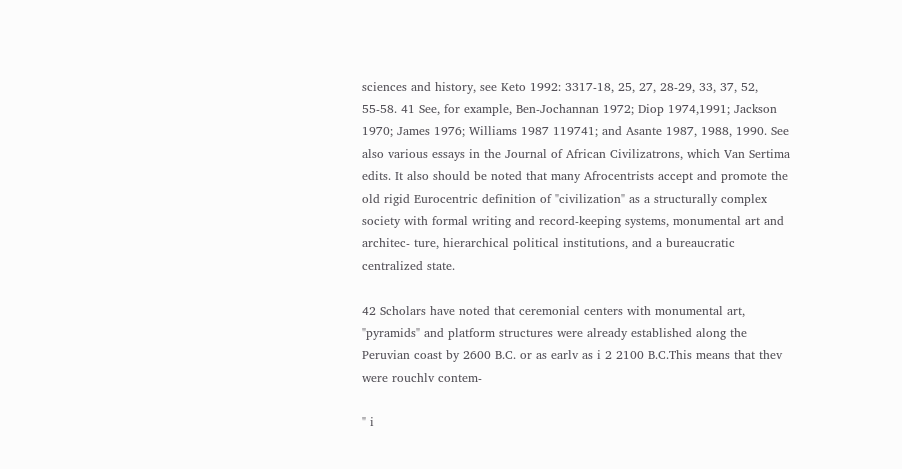sciences and history, see Keto 1992: 3317-18, 25, 27, 28-29, 33, 37, 52, 55-58. 41 See, for example, Ben-Jochannan 1972; Diop 1974,1991; Jackson 1970; James 1976; Williams 1987 119741; and Asante 1987, 1988, 1990. See also various essays in the Journal of African Civilizatrons, which Van Sertima edits. It also should be noted that many Afrocentrists accept and promote the old rigid Eurocentric definition of "civilization" as a structurally complex society with formal writing and record-keeping systems, monumental art and architec- ture, hierarchical political institutions, and a bureaucratic centralized state.

42 Scholars have noted that ceremonial centers with monumental art, "pyramids" and platform structures were already established along the Peruvian coast by 2600 B.C. or as earlv as i 2 2100 B.C.This means that thev were rouchlv contem-

" i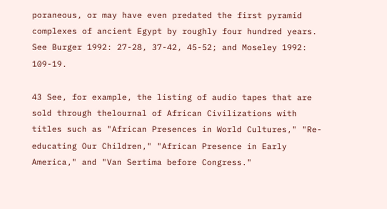poraneous, or may have even predated the first pyramid complexes of ancient Egypt by roughly four hundred years. See Burger 1992: 27-28, 37-42, 45-52; and Moseley 1992: 109-19.

43 See, for example, the listing of audio tapes that are sold through thelournal of African Civilizations with titles such as "African Presences in World Cultures," "Re-educating Our Children," "African Presence in Early America," and "Van Sertima before Congress."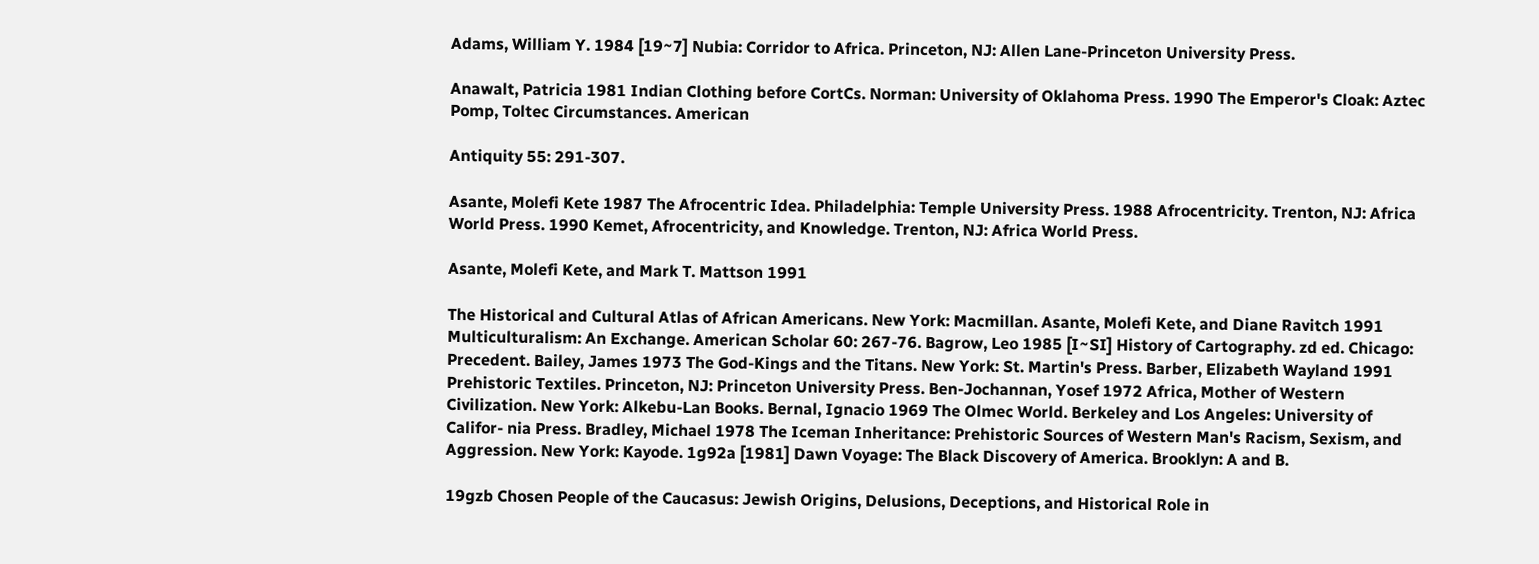Adams, William Y. 1984 [19~7] Nubia: Corridor to Africa. Princeton, NJ: Allen Lane-Princeton University Press.

Anawalt, Patricia 1981 Indian Clothing before CortCs. Norman: University of Oklahoma Press. 1990 The Emperor's Cloak: Aztec Pomp, Toltec Circumstances. American

Antiquity 55: 291-307.

Asante, Molefi Kete 1987 The Afrocentric Idea. Philadelphia: Temple University Press. 1988 Afrocentricity. Trenton, NJ: Africa World Press. 1990 Kemet, Afrocentricity, and Knowledge. Trenton, NJ: Africa World Press.

Asante, Molefi Kete, and Mark T. Mattson 1991

The Historical and Cultural Atlas of African Americans. New York: Macmillan. Asante, Molefi Kete, and Diane Ravitch 1991 Multiculturalism: An Exchange. American Scholar 60: 267-76. Bagrow, Leo 1985 [I~SI] History of Cartography. zd ed. Chicago: Precedent. Bailey, James 1973 The God-Kings and the Titans. New York: St. Martin's Press. Barber, Elizabeth Wayland 1991 Prehistoric Textiles. Princeton, NJ: Princeton University Press. Ben-Jochannan, Yosef 1972 Africa, Mother of Western Civilization. New York: Alkebu-Lan Books. Bernal, Ignacio 1969 The Olmec World. Berkeley and Los Angeles: University of Califor- nia Press. Bradley, Michael 1978 The Iceman Inheritance: Prehistoric Sources of Western Man's Racism, Sexism, and Aggression. New York: Kayode. 1g92a [1981] Dawn Voyage: The Black Discovery of America. Brooklyn: A and B.

19gzb Chosen People of the Caucasus: Jewish Origins, Delusions, Deceptions, and Historical Role in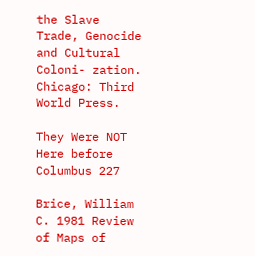the Slave Trade, Genocide and Cultural Coloni- zation. Chicago: Third World Press.

They Were NOT Here before Columbus 227

Brice, William C. 1981 Review of Maps of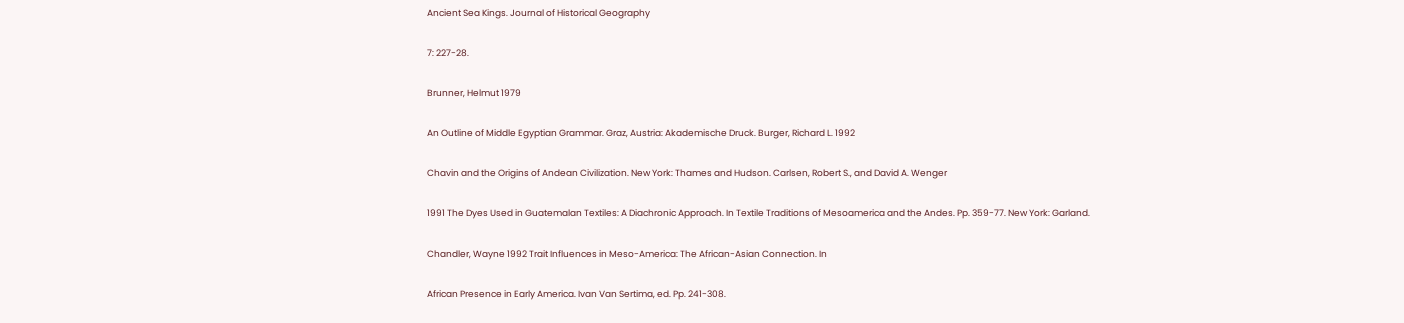Ancient Sea Kings. Journal of Historical Geography

7: 227-28.

Brunner, Helmut 1979

An Outline of Middle Egyptian Grammar. Graz, Austria: Akademische Druck. Burger, Richard L. 1992

Chavin and the Origins of Andean Civilization. New York: Thames and Hudson. Carlsen, Robert S., and David A. Wenger

1991 The Dyes Used in Guatemalan Textiles: A Diachronic Approach. In Textile Traditions of Mesoamerica and the Andes. Pp. 359-77. New York: Garland.

Chandler, Wayne 1992 Trait Influences in Meso-America: The African-Asian Connection. In

African Presence in Early America. Ivan Van Sertima, ed. Pp. 241-308.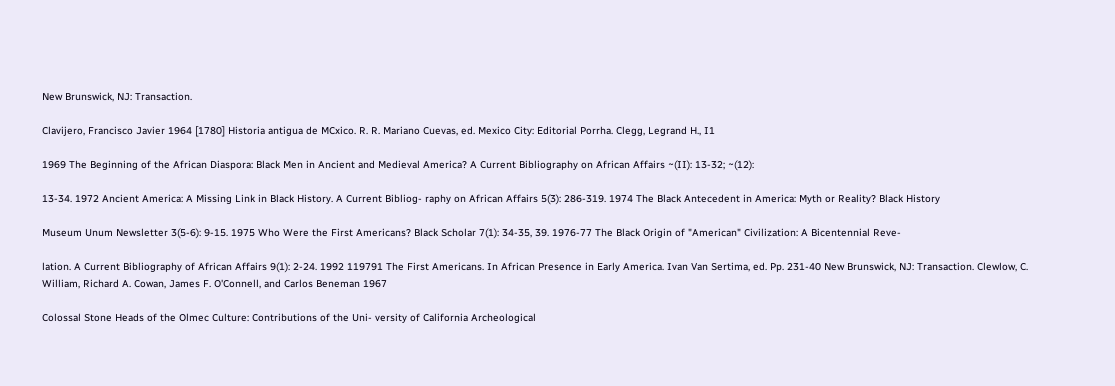New Brunswick, NJ: Transaction.

Clavijero, Francisco Javier 1964 [1780] Historia antigua de MCxico. R. R. Mariano Cuevas, ed. Mexico City: Editorial Porrha. Clegg, Legrand H., I1

1969 The Beginning of the African Diaspora: Black Men in Ancient and Medieval America? A Current Bibliography on African Affairs ~(II): 13-32; ~(12):

13-34. 1972 Ancient America: A Missing Link in Black History. A Current Bibliog- raphy on African Affairs 5(3): 286-319. 1974 The Black Antecedent in America: Myth or Reality? Black History

Museum Unum Newsletter 3(5-6): 9-15. 1975 Who Were the First Americans? Black Scholar 7(1): 34-35, 39. 1976-77 The Black Origin of "American" Civilization: A Bicentennial Reve-

lation. A Current Bibliography of African Affairs 9(1): 2-24. 1992 119791 The First Americans. In African Presence in Early America. Ivan Van Sertima, ed. Pp. 231-40 New Brunswick, NJ: Transaction. Clewlow, C. William, Richard A. Cowan, James F. O'Connell, and Carlos Beneman 1967

Colossal Stone Heads of the Olmec Culture: Contributions of the Uni- versity of California Archeological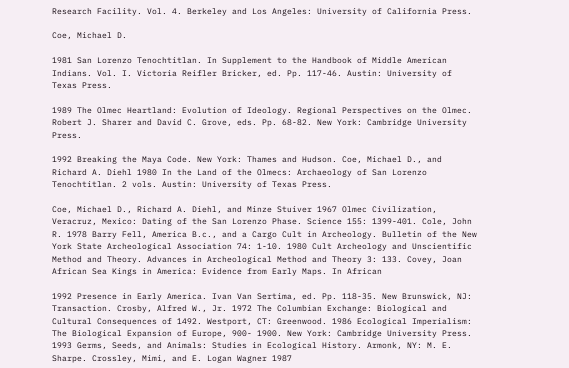Research Facility. Vol. 4. Berkeley and Los Angeles: University of California Press.

Coe, Michael D.

1981 San Lorenzo Tenochtitlan. In Supplement to the Handbook of Middle American Indians. Vol. I. Victoria Reifler Bricker, ed. Pp. 117-46. Austin: University of Texas Press.

1989 The Olmec Heartland: Evolution of Ideology. Regional Perspectives on the Olmec. Robert J. Sharer and David C. Grove, eds. Pp. 68-82. New York: Cambridge University Press.

1992 Breaking the Maya Code. New York: Thames and Hudson. Coe, Michael D., and Richard A. Diehl 1980 In the Land of the Olmecs: Archaeology of San Lorenzo Tenochtitlan. 2 vols. Austin: University of Texas Press.

Coe, Michael D., Richard A. Diehl, and Minze Stuiver 1967 Olmec Civilization, Veracruz, Mexico: Dating of the San Lorenzo Phase. Science 155: 1399-401. Cole, John R. 1978 Barry Fell, America B.c., and a Cargo Cult in Archeology. Bulletin of the New York State Archeological Association 74: 1-10. 1980 Cult Archeology and Unscientific Method and Theory. Advances in Archeological Method and Theory 3: 133. Covey, Joan African Sea Kings in America: Evidence from Early Maps. In African

1992 Presence in Early America. Ivan Van Sertima, ed. Pp. 118-35. New Brunswick, NJ: Transaction. Crosby, Alfred W., Jr. 1972 The Columbian Exchange: Biological and Cultural Consequences of 1492. Westport, CT: Greenwood. 1986 Ecological Imperialism: The Biological Expansion of Europe, 900- 1900. New York: Cambridge University Press. 1993 Germs, Seeds, and Animals: Studies in Ecological History. Armonk, NY: M. E. Sharpe. Crossley, Mimi, and E. Logan Wagner 1987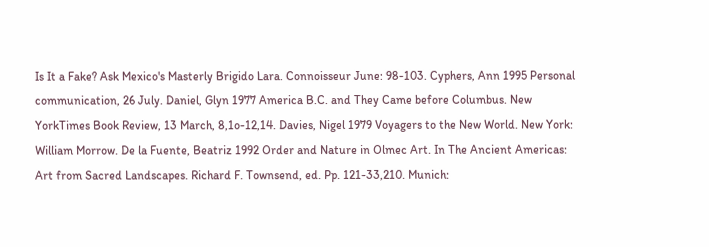Is It a Fake? Ask Mexico's Masterly Brigido Lara. Connoisseur June: 98-103. Cyphers, Ann 1995 Personal communication, 26 July. Daniel, Glyn 1977 America B.C. and They Came before Columbus. New YorkTimes Book Review, 13 March, 8,1o-12,14. Davies, Nigel 1979 Voyagers to the New World. New York: William Morrow. De la Fuente, Beatriz 1992 Order and Nature in Olmec Art. In The Ancient Americas: Art from Sacred Landscapes. Richard F. Townsend, ed. Pp. 121-33,210. Munich: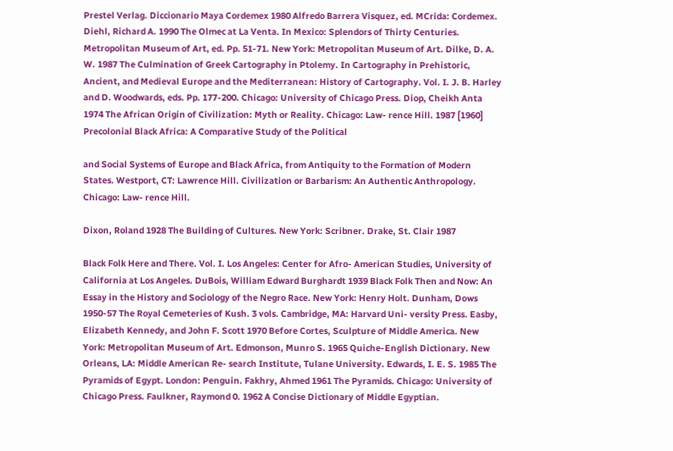Prestel Verlag. Diccionario Maya Cordemex 1980 Alfredo Barrera Visquez, ed. MCrida: Cordemex. Diehl, Richard A. 1990 The Olmec at La Venta. In Mexico: Splendors of Thirty Centuries. Metropolitan Museum of Art, ed. Pp. 51-71. New York: Metropolitan Museum of Art. Dilke, D. A. W. 1987 The Culmination of Greek Cartography in Ptolemy. In Cartography in Prehistoric, Ancient, and Medieval Europe and the Mediterranean: History of Cartography. Vol. I. J. B. Harley and D. Woodwards, eds. Pp. 177-200. Chicago: University of Chicago Press. Diop, Cheikh Anta 1974 The African Origin of Civilization: Myth or Reality. Chicago: Law- rence Hill. 1987 [1960] Precolonial Black Africa: A Comparative Study of the Political

and Social Systems of Europe and Black Africa, from Antiquity to the Formation of Modern States. Westport, CT: Lawrence Hill. Civilization or Barbarism: An Authentic Anthropology. Chicago: Law- rence Hill.

Dixon, Roland 1928 The Building of Cultures. New York: Scribner. Drake, St. Clair 1987

Black Folk Here and There. Vol. I. Los Angeles: Center for Afro- American Studies, University of California at Los Angeles. DuBois, William Edward Burghardt 1939 Black Folk Then and Now: An Essay in the History and Sociology of the Negro Race. New York: Henry Holt. Dunham, Dows 1950-57 The Royal Cemeteries of Kush. 3 vols. Cambridge, MA: Harvard Uni- versity Press. Easby, Elizabeth Kennedy, and John F. Scott 1970 Before Cortes, Sculpture of Middle America. New York: Metropolitan Museum of Art. Edmonson, Munro S. 1965 Quiche-English Dictionary. New Orleans, LA: Middle American Re- search Institute, Tulane University. Edwards, I. E. S. 1985 The Pyramids of Egypt. London: Penguin. Fakhry, Ahmed 1961 The Pyramids. Chicago: University of Chicago Press. Faulkner, Raymond 0. 1962 A Concise Dictionary of Middle Egyptian.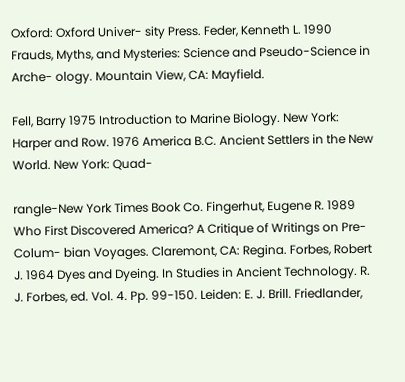Oxford: Oxford Univer- sity Press. Feder, Kenneth L. 1990 Frauds, Myths, and Mysteries: Science and Pseudo-Science in Arche- ology. Mountain View, CA: Mayfield.

Fell, Barry 1975 Introduction to Marine Biology. New York: Harper and Row. 1976 America B.C. Ancient Settlers in the New World. New York: Quad-

rangle-New York Times Book Co. Fingerhut, Eugene R. 1989 Who First Discovered America? A Critique of Writings on Pre-Colum- bian Voyages. Claremont, CA: Regina. Forbes, Robert J. 1964 Dyes and Dyeing. In Studies in Ancient Technology. R. J. Forbes, ed. Vol. 4. Pp. 99-150. Leiden: E. J. Brill. Friedlander,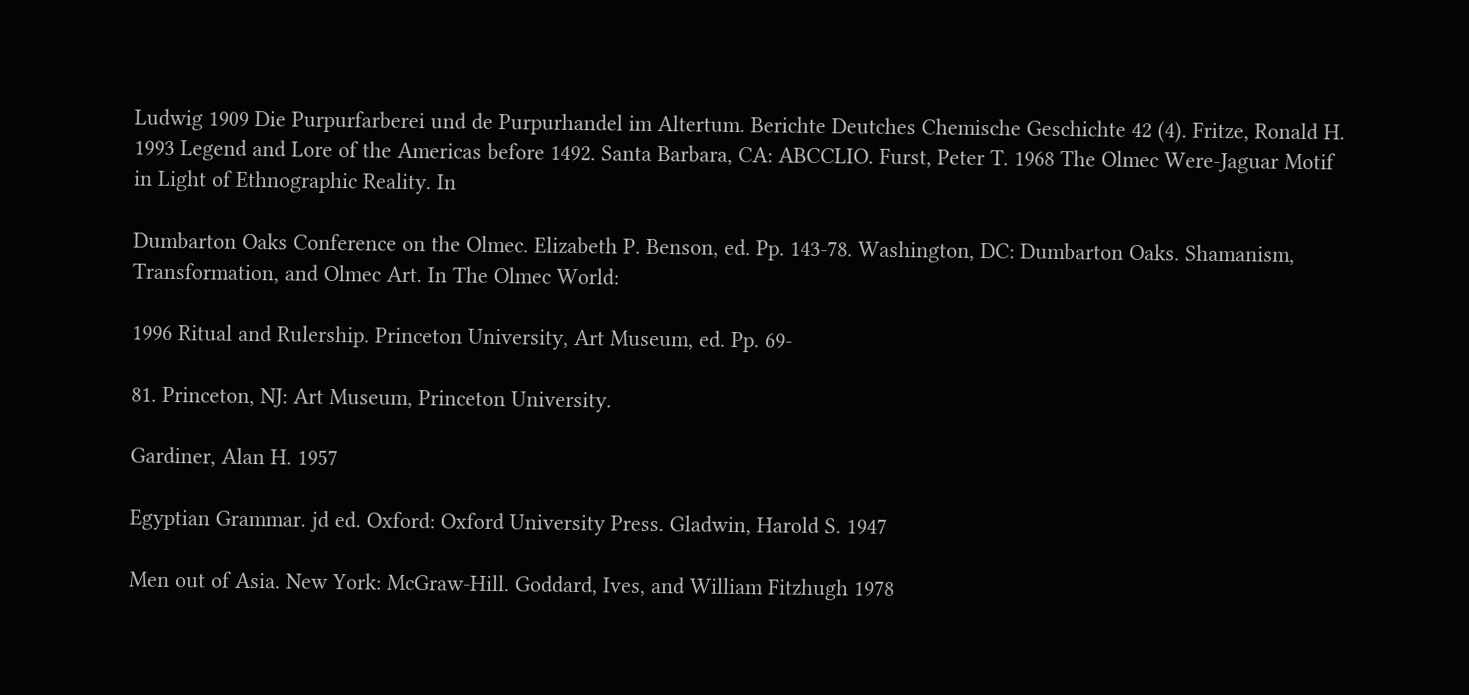Ludwig 1909 Die Purpurfarberei und de Purpurhandel im Altertum. Berichte Deutches Chemische Geschichte 42 (4). Fritze, Ronald H. 1993 Legend and Lore of the Americas before 1492. Santa Barbara, CA: ABCCLIO. Furst, Peter T. 1968 The Olmec Were-Jaguar Motif in Light of Ethnographic Reality. In

Dumbarton Oaks Conference on the Olmec. Elizabeth P. Benson, ed. Pp. 143-78. Washington, DC: Dumbarton Oaks. Shamanism, Transformation, and Olmec Art. In The Olmec World:

1996 Ritual and Rulership. Princeton University, Art Museum, ed. Pp. 69-

81. Princeton, NJ: Art Museum, Princeton University.

Gardiner, Alan H. 1957

Egyptian Grammar. jd ed. Oxford: Oxford University Press. Gladwin, Harold S. 1947

Men out of Asia. New York: McGraw-Hill. Goddard, Ives, and William Fitzhugh 1978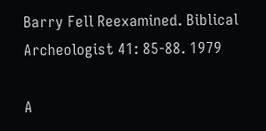Barry Fell Reexamined. Biblical Archeologist 41: 85-88. 1979

A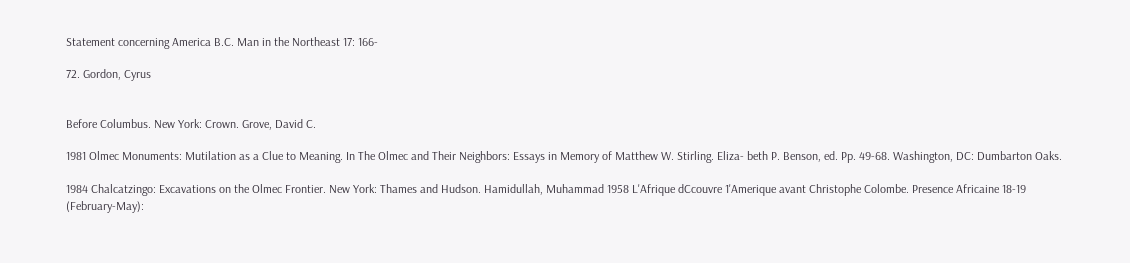Statement concerning America B.C. Man in the Northeast 17: 166-

72. Gordon, Cyrus


Before Columbus. New York: Crown. Grove, David C.

1981 Olmec Monuments: Mutilation as a Clue to Meaning. In The Olmec and Their Neighbors: Essays in Memory of Matthew W. Stirling. Eliza- beth P. Benson, ed. Pp. 49-68. Washington, DC: Dumbarton Oaks.

1984 Chalcatzingo: Excavations on the Olmec Frontier. New York: Thames and Hudson. Hamidullah, Muhammad 1958 L'Afrique dCcouvre 1'Amerique avant Christophe Colombe. Presence Africaine 18-19 (February-May):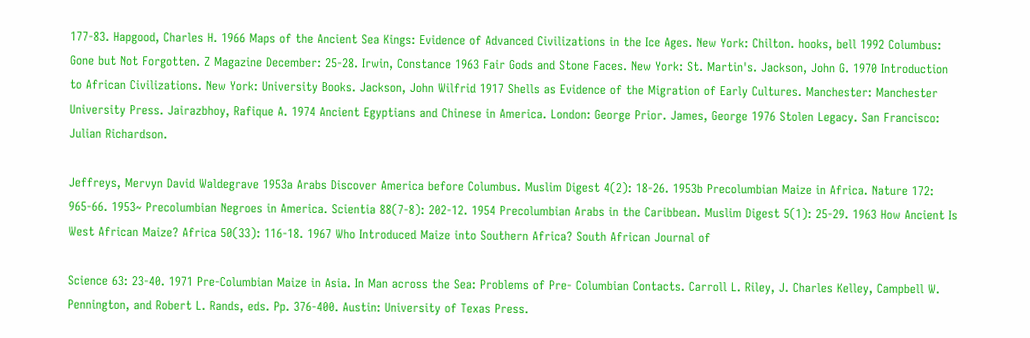177-83. Hapgood, Charles H. 1966 Maps of the Ancient Sea Kings: Evidence of Advanced Civilizations in the Ice Ages. New York: Chilton. hooks, bell 1992 Columbus: Gone but Not Forgotten. Z Magazine December: 25-28. Irwin, Constance 1963 Fair Gods and Stone Faces. New York: St. Martin's. Jackson, John G. 1970 Introduction to African Civilizations. New York: University Books. Jackson, John Wilfrid 1917 Shells as Evidence of the Migration of Early Cultures. Manchester: Manchester University Press. Jairazbhoy, Rafique A. 1974 Ancient Egyptians and Chinese in America. London: George Prior. James, George 1976 Stolen Legacy. San Francisco: Julian Richardson.

Jeffreys, Mervyn David Waldegrave 1953a Arabs Discover America before Columbus. Muslim Digest 4(2): 18-26. 1953b Precolumbian Maize in Africa. Nature 172: 965-66. 1953~ Precolumbian Negroes in America. Scientia 88(7-8): 202-12. 1954 Precolumbian Arabs in the Caribbean. Muslim Digest 5(1): 25-29. 1963 How Ancient Is West African Maize? Africa 50(33): 116-18. 1967 Who Introduced Maize into Southern Africa? South African Journal of

Science 63: 23-40. 1971 Pre-Columbian Maize in Asia. In Man across the Sea: Problems of Pre- Columbian Contacts. Carroll L. Riley, J. Charles Kelley, Campbell W. Pennington, and Robert L. Rands, eds. Pp. 376-400. Austin: University of Texas Press.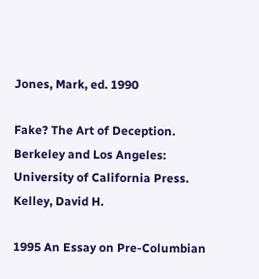Jones, Mark, ed. 1990

Fake? The Art of Deception. Berkeley and Los Angeles: University of California Press. Kelley, David H.

1995 An Essay on Pre-Columbian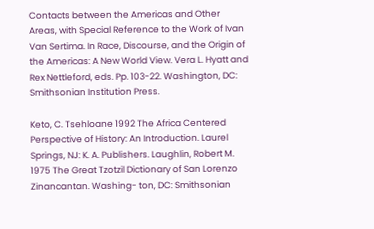Contacts between the Americas and Other Areas, with Special Reference to the Work of Ivan Van Sertima. In Race, Discourse, and the Origin of the Americas: A New World View. Vera L. Hyatt and Rex Nettleford, eds. Pp. 103-22. Washington, DC: Smithsonian Institution Press.

Keto, C. Tsehloane 1992 The Africa Centered Perspective of History: An Introduction. Laurel Springs, NJ: K. A. Publishers. Laughlin, Robert M. 1975 The Great Tzotzil Dictionary of San Lorenzo Zinancantan. Washing- ton, DC: Smithsonian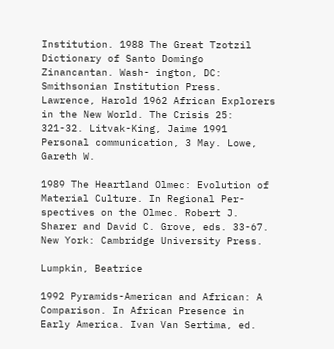Institution. 1988 The Great Tzotzil Dictionary of Santo Domingo Zinancantan. Wash- ington, DC: Smithsonian Institution Press. Lawrence, Harold 1962 African Explorers in the New World. The Crisis 25: 321-32. Litvak-King, Jaime 1991 Personal communication, 3 May. Lowe, Gareth W.

1989 The Heartland Olmec: Evolution of Material Culture. In Regional Per- spectives on the Olmec. Robert J. Sharer and David C. Grove, eds. 33-67. New York: Cambridge University Press.

Lumpkin, Beatrice

1992 Pyramids-American and African: A Comparison. In African Presence in Early America. Ivan Van Sertima, ed.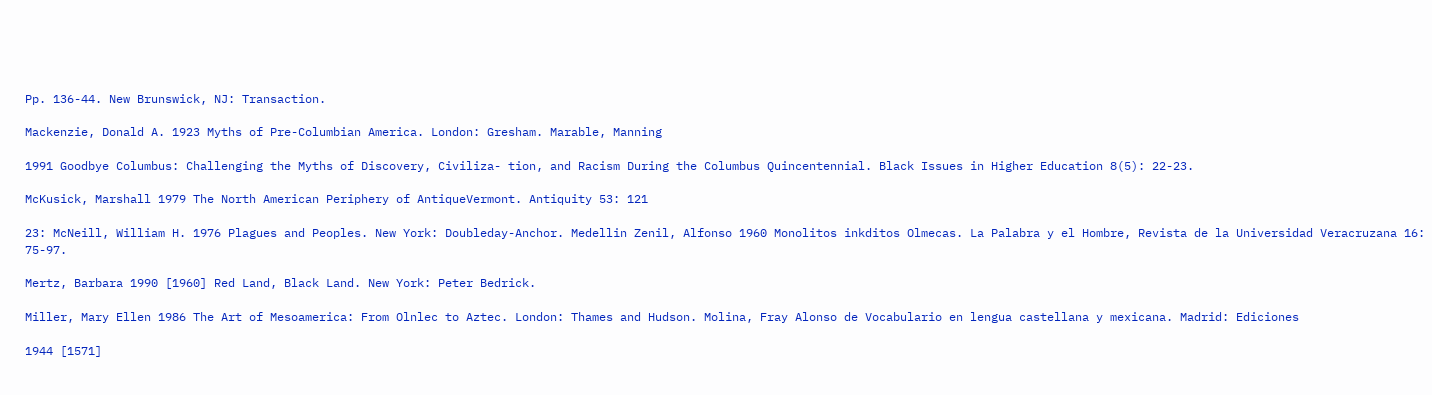Pp. 136-44. New Brunswick, NJ: Transaction.

Mackenzie, Donald A. 1923 Myths of Pre-Columbian America. London: Gresham. Marable, Manning

1991 Goodbye Columbus: Challenging the Myths of Discovery, Civiliza- tion, and Racism During the Columbus Quincentennial. Black Issues in Higher Education 8(5): 22-23.

McKusick, Marshall 1979 The North American Periphery of AntiqueVermont. Antiquity 53: 121

23: McNeill, William H. 1976 Plagues and Peoples. New York: Doubleday-Anchor. Medellin Zenil, Alfonso 1960 Monolitos inkditos Olmecas. La Palabra y el Hombre, Revista de la Universidad Veracruzana 16: 75-97.

Mertz, Barbara 1990 [1960] Red Land, Black Land. New York: Peter Bedrick.

Miller, Mary Ellen 1986 The Art of Mesoamerica: From Olnlec to Aztec. London: Thames and Hudson. Molina, Fray Alonso de Vocabulario en lengua castellana y mexicana. Madrid: Ediciones

1944 [1571]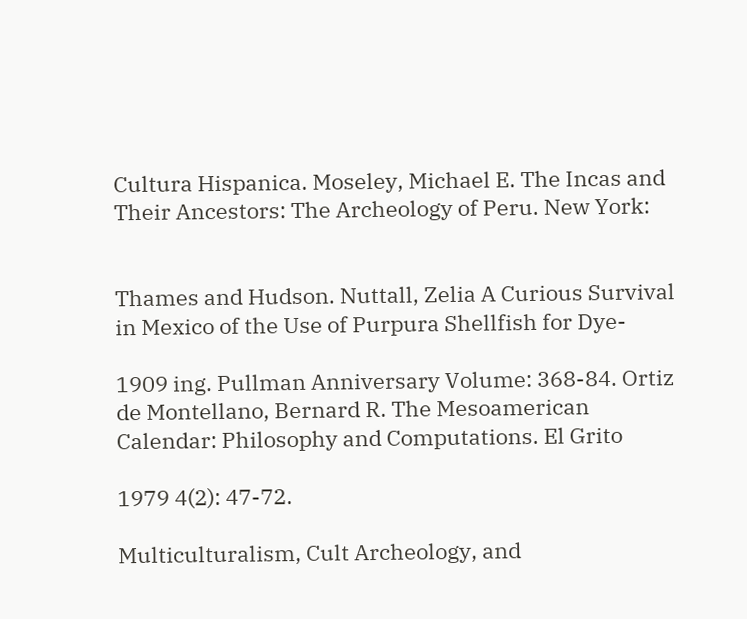Cultura Hispanica. Moseley, Michael E. The Incas and Their Ancestors: The Archeology of Peru. New York:


Thames and Hudson. Nuttall, Zelia A Curious Survival in Mexico of the Use of Purpura Shellfish for Dye-

1909 ing. Pullman Anniversary Volume: 368-84. Ortiz de Montellano, Bernard R. The Mesoamerican Calendar: Philosophy and Computations. El Grito

1979 4(2): 47-72.

Multiculturalism, Cult Archeology, and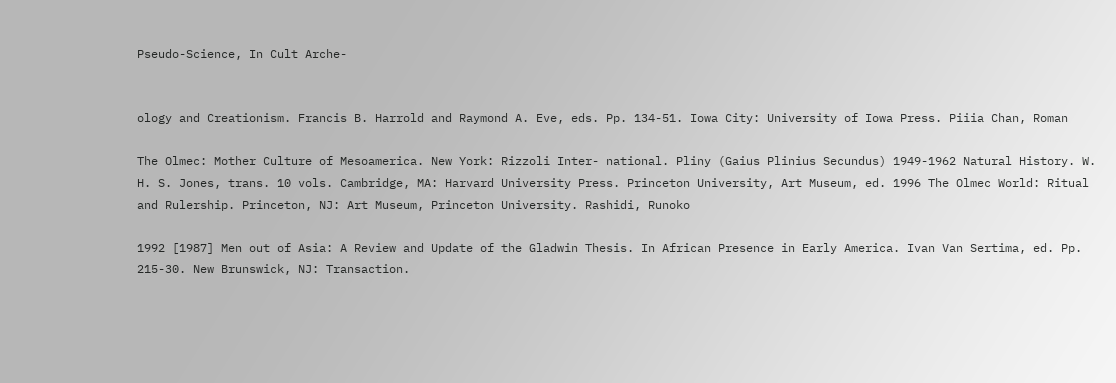Pseudo-Science, In Cult Arche-


ology and Creationism. Francis B. Harrold and Raymond A. Eve, eds. Pp. 134-51. Iowa City: University of Iowa Press. Piiia Chan, Roman

The Olmec: Mother Culture of Mesoamerica. New York: Rizzoli Inter- national. Pliny (Gaius Plinius Secundus) 1949-1962 Natural History. W. H. S. Jones, trans. 10 vols. Cambridge, MA: Harvard University Press. Princeton University, Art Museum, ed. 1996 The Olmec World: Ritual and Rulership. Princeton, NJ: Art Museum, Princeton University. Rashidi, Runoko

1992 [1987] Men out of Asia: A Review and Update of the Gladwin Thesis. In African Presence in Early America. Ivan Van Sertima, ed. Pp. 215-30. New Brunswick, NJ: Transaction.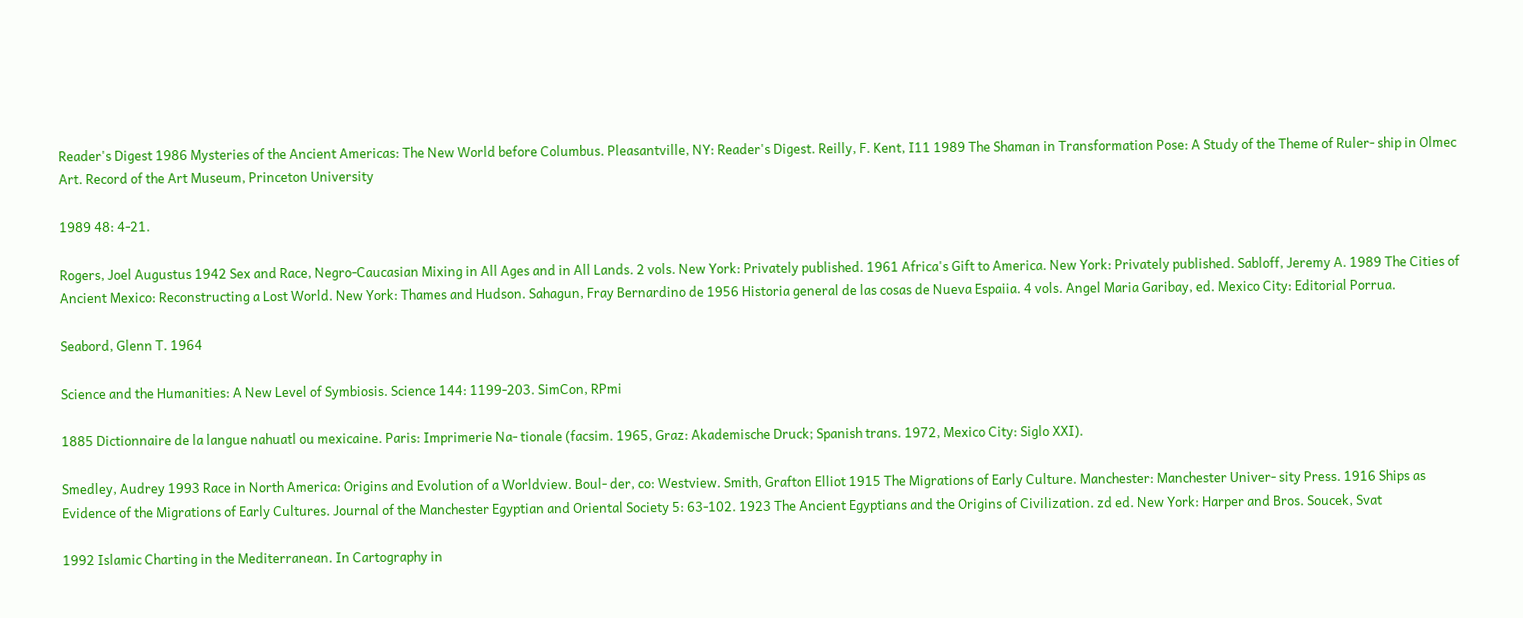Reader's Digest 1986 Mysteries of the Ancient Americas: The New World before Columbus. Pleasantville, NY: Reader's Digest. Reilly, F. Kent, I11 1989 The Shaman in Transformation Pose: A Study of the Theme of Ruler- ship in Olmec Art. Record of the Art Museum, Princeton University

1989 48: 4-21.

Rogers, Joel Augustus 1942 Sex and Race, Negro-Caucasian Mixing in All Ages and in All Lands. 2 vols. New York: Privately published. 1961 Africa's Gift to America. New York: Privately published. Sabloff, Jeremy A. 1989 The Cities of Ancient Mexico: Reconstructing a Lost World. New York: Thames and Hudson. Sahagun, Fray Bernardino de 1956 Historia general de las cosas de Nueva Espaiia. 4 vols. Angel Maria Garibay, ed. Mexico City: Editorial Porrua.

Seabord, Glenn T. 1964

Science and the Humanities: A New Level of Symbiosis. Science 144: 1199-203. SimCon, RPmi

1885 Dictionnaire de la langue nahuatl ou mexicaine. Paris: Imprimerie Na- tionale (facsim. 1965, Graz: Akademische Druck; Spanish trans. 1972, Mexico City: Siglo XXI).

Smedley, Audrey 1993 Race in North America: Origins and Evolution of a Worldview. Boul- der, co: Westview. Smith, Grafton Elliot 1915 The Migrations of Early Culture. Manchester: Manchester Univer- sity Press. 1916 Ships as Evidence of the Migrations of Early Cultures. Journal of the Manchester Egyptian and Oriental Society 5: 63-102. 1923 The Ancient Egyptians and the Origins of Civilization. zd ed. New York: Harper and Bros. Soucek, Svat

1992 Islamic Charting in the Mediterranean. In Cartography in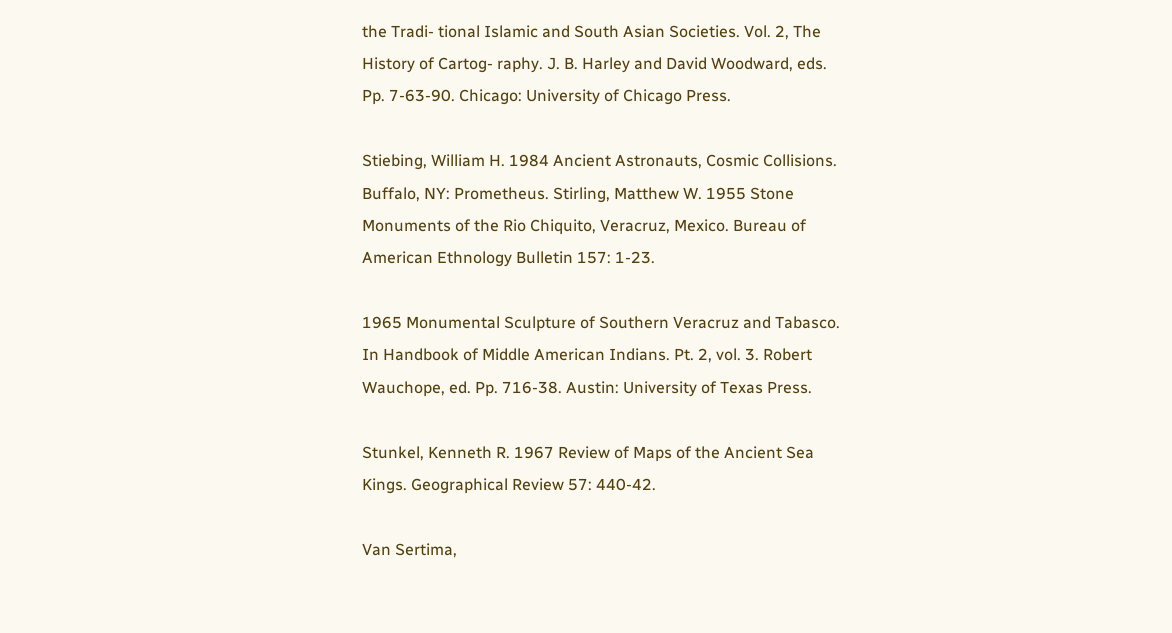the Tradi- tional Islamic and South Asian Societies. Vol. 2, The History of Cartog- raphy. J. B. Harley and David Woodward, eds. Pp. 7-63-90. Chicago: University of Chicago Press.

Stiebing, William H. 1984 Ancient Astronauts, Cosmic Collisions. Buffalo, NY: Prometheus. Stirling, Matthew W. 1955 Stone Monuments of the Rio Chiquito, Veracruz, Mexico. Bureau of American Ethnology Bulletin 157: 1-23.

1965 Monumental Sculpture of Southern Veracruz and Tabasco. In Handbook of Middle American Indians. Pt. 2, vol. 3. Robert Wauchope, ed. Pp. 716-38. Austin: University of Texas Press.

Stunkel, Kenneth R. 1967 Review of Maps of the Ancient Sea Kings. Geographical Review 57: 440-42.

Van Sertima,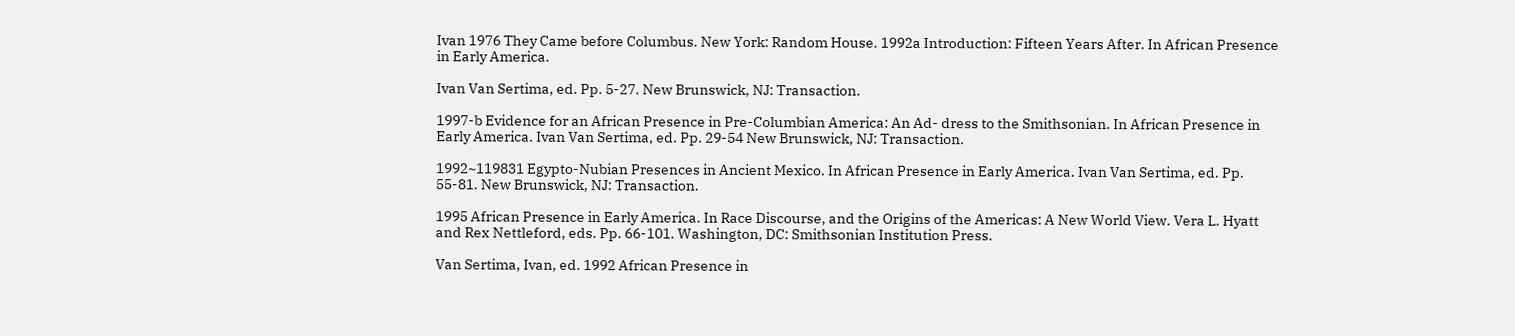Ivan 1976 They Came before Columbus. New York: Random House. 1992a Introduction: Fifteen Years After. In African Presence in Early America.

Ivan Van Sertima, ed. Pp. 5-27. New Brunswick, NJ: Transaction.

1997-b Evidence for an African Presence in Pre-Columbian America: An Ad- dress to the Smithsonian. In African Presence in Early America. Ivan Van Sertima, ed. Pp. 29-54 New Brunswick, NJ: Transaction.

1992~119831 Egypto-Nubian Presences in Ancient Mexico. In African Presence in Early America. Ivan Van Sertima, ed. Pp. 55-81. New Brunswick, NJ: Transaction.

1995 African Presence in Early America. In Race Discourse, and the Origins of the Americas: A New World View. Vera L. Hyatt and Rex Nettleford, eds. Pp. 66-101. Washington, DC: Smithsonian Institution Press.

Van Sertima, Ivan, ed. 1992 African Presence in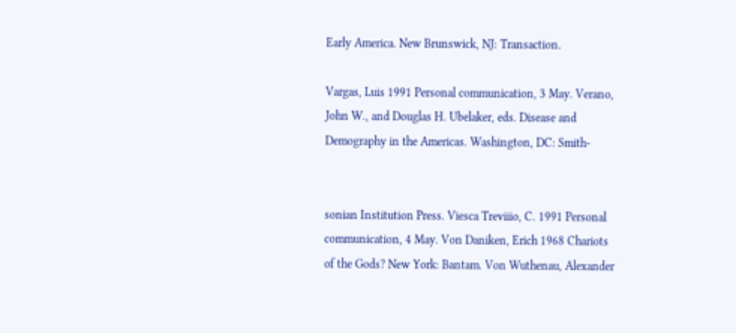Early America. New Brunswick, NJ: Transaction.

Vargas, Luis 1991 Personal communication, 3 May. Verano, John W., and Douglas H. Ubelaker, eds. Disease and Demography in the Americas. Washington, DC: Smith-


sonian Institution Press. Viesca Treviiio, C. 1991 Personal communication, 4 May. Von Daniken, Erich 1968 Chariots of the Gods? New York: Bantam. Von Wuthenau, Alexander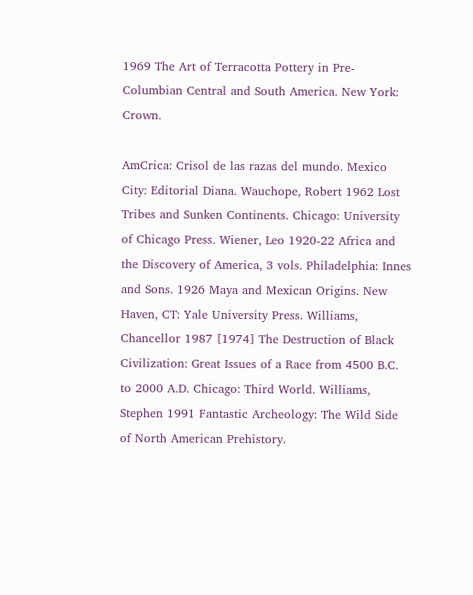1969 The Art of Terracotta Pottery in Pre-Columbian Central and South America. New York: Crown.

AmCrica: Crisol de las razas del mundo. Mexico City: Editorial Diana. Wauchope, Robert 1962 Lost Tribes and Sunken Continents. Chicago: University of Chicago Press. Wiener, Leo 1920-22 Africa and the Discovery of America, 3 vols. Philadelphia: Innes and Sons. 1926 Maya and Mexican Origins. New Haven, CT: Yale University Press. Williams, Chancellor 1987 [1974] The Destruction of Black Civilization: Great Issues of a Race from 4500 B.C. to 2000 A.D. Chicago: Third World. Williams, Stephen 1991 Fantastic Archeology: The Wild Side of North American Prehistory.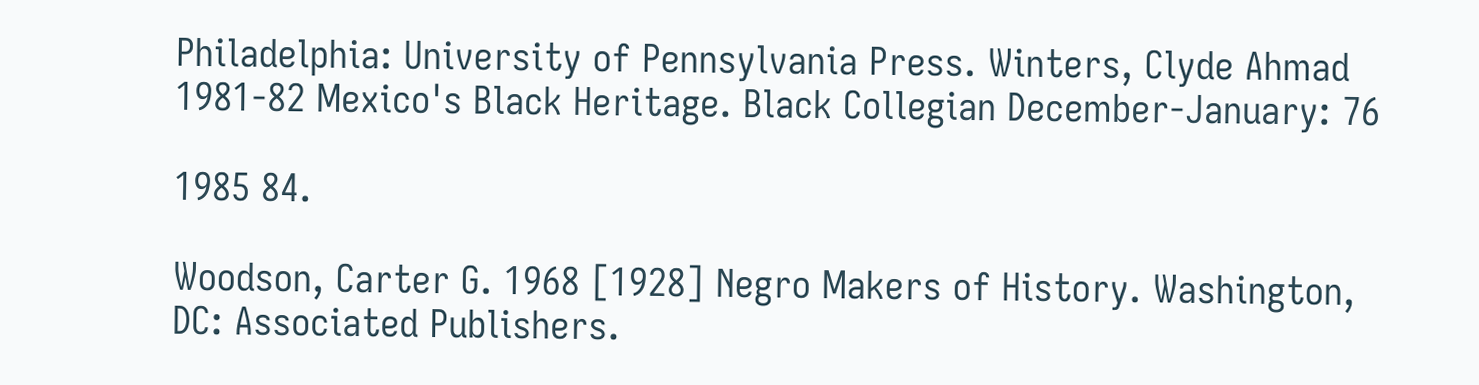Philadelphia: University of Pennsylvania Press. Winters, Clyde Ahmad 1981-82 Mexico's Black Heritage. Black Collegian December-January: 76

1985 84.

Woodson, Carter G. 1968 [1928] Negro Makers of History. Washington, DC: Associated Publishers.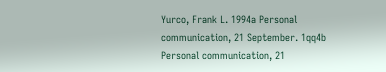Yurco, Frank L. 1994a Personal communication, 21 September. 1qq4b Personal communication, 21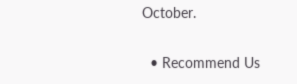October.

  • Recommend Us